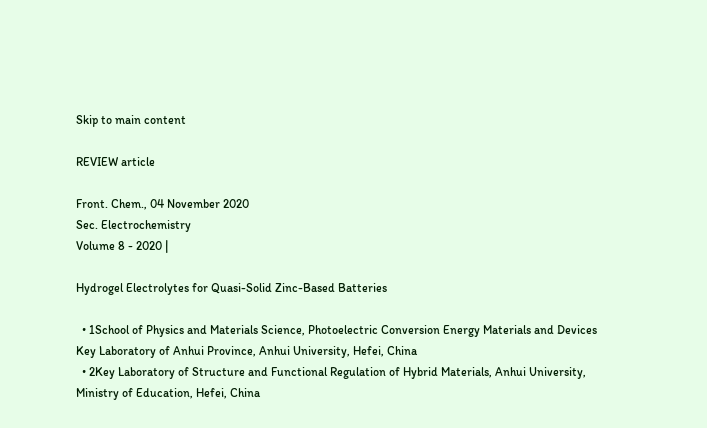Skip to main content

REVIEW article

Front. Chem., 04 November 2020
Sec. Electrochemistry
Volume 8 - 2020 |

Hydrogel Electrolytes for Quasi-Solid Zinc-Based Batteries

  • 1School of Physics and Materials Science, Photoelectric Conversion Energy Materials and Devices Key Laboratory of Anhui Province, Anhui University, Hefei, China
  • 2Key Laboratory of Structure and Functional Regulation of Hybrid Materials, Anhui University, Ministry of Education, Hefei, China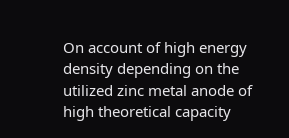On account of high energy density depending on the utilized zinc metal anode of high theoretical capacity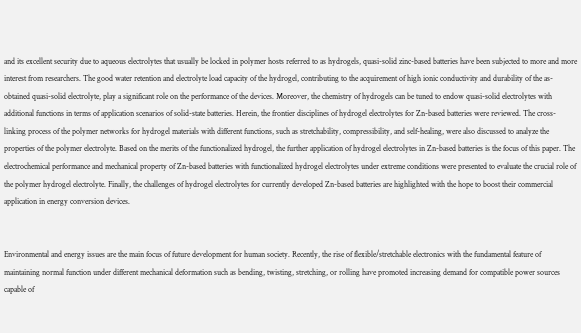and its excellent security due to aqueous electrolytes that usually be locked in polymer hosts referred to as hydrogels, quasi-solid zinc-based batteries have been subjected to more and more interest from researchers. The good water retention and electrolyte load capacity of the hydrogel, contributing to the acquirement of high ionic conductivity and durability of the as-obtained quasi-solid electrolyte, play a significant role on the performance of the devices. Moreover, the chemistry of hydrogels can be tuned to endow quasi-solid electrolytes with additional functions in terms of application scenarios of solid-state batteries. Herein, the frontier disciplines of hydrogel electrolytes for Zn-based batteries were reviewed. The cross-linking process of the polymer networks for hydrogel materials with different functions, such as stretchability, compressibility, and self-healing, were also discussed to analyze the properties of the polymer electrolyte. Based on the merits of the functionalized hydrogel, the further application of hydrogel electrolytes in Zn-based batteries is the focus of this paper. The electrochemical performance and mechanical property of Zn-based batteries with functionalized hydrogel electrolytes under extreme conditions were presented to evaluate the crucial role of the polymer hydrogel electrolyte. Finally, the challenges of hydrogel electrolytes for currently developed Zn-based batteries are highlighted with the hope to boost their commercial application in energy conversion devices.


Environmental and energy issues are the main focus of future development for human society. Recently, the rise of flexible/stretchable electronics with the fundamental feature of maintaining normal function under different mechanical deformation such as bending, twisting, stretching, or rolling have promoted increasing demand for compatible power sources capable of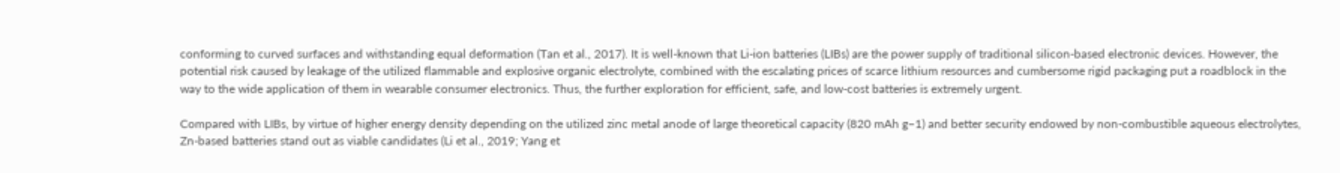conforming to curved surfaces and withstanding equal deformation (Tan et al., 2017). It is well-known that Li-ion batteries (LIBs) are the power supply of traditional silicon-based electronic devices. However, the potential risk caused by leakage of the utilized flammable and explosive organic electrolyte, combined with the escalating prices of scarce lithium resources and cumbersome rigid packaging put a roadblock in the way to the wide application of them in wearable consumer electronics. Thus, the further exploration for efficient, safe, and low-cost batteries is extremely urgent.

Compared with LIBs, by virtue of higher energy density depending on the utilized zinc metal anode of large theoretical capacity (820 mAh g−1) and better security endowed by non-combustible aqueous electrolytes, Zn-based batteries stand out as viable candidates (Li et al., 2019; Yang et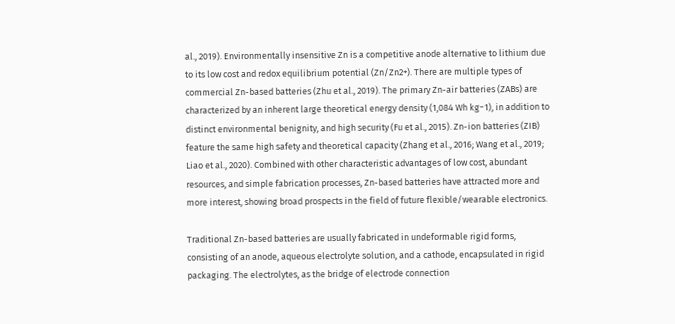al., 2019). Environmentally insensitive Zn is a competitive anode alternative to lithium due to its low cost and redox equilibrium potential (Zn/Zn2+). There are multiple types of commercial Zn-based batteries (Zhu et al., 2019). The primary Zn-air batteries (ZABs) are characterized by an inherent large theoretical energy density (1,084 Wh kg−1), in addition to distinct environmental benignity, and high security (Fu et al., 2015). Zn-ion batteries (ZIB) feature the same high safety and theoretical capacity (Zhang et al., 2016; Wang et al., 2019; Liao et al., 2020). Combined with other characteristic advantages of low cost, abundant resources, and simple fabrication processes, Zn-based batteries have attracted more and more interest, showing broad prospects in the field of future flexible/wearable electronics.

Traditional Zn-based batteries are usually fabricated in undeformable rigid forms, consisting of an anode, aqueous electrolyte solution, and a cathode, encapsulated in rigid packaging. The electrolytes, as the bridge of electrode connection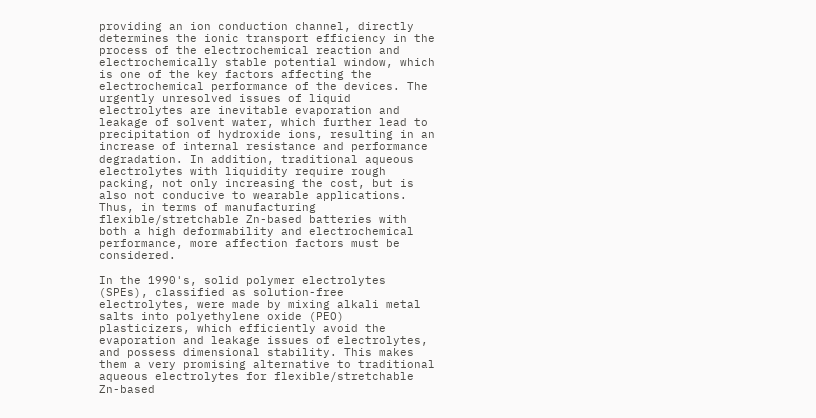providing an ion conduction channel, directly determines the ionic transport efficiency in the process of the electrochemical reaction and electrochemically stable potential window, which is one of the key factors affecting the electrochemical performance of the devices. The urgently unresolved issues of liquid electrolytes are inevitable evaporation and leakage of solvent water, which further lead to precipitation of hydroxide ions, resulting in an increase of internal resistance and performance degradation. In addition, traditional aqueous electrolytes with liquidity require rough packing, not only increasing the cost, but is also not conducive to wearable applications. Thus, in terms of manufacturing flexible/stretchable Zn-based batteries with both a high deformability and electrochemical performance, more affection factors must be considered.

In the 1990's, solid polymer electrolytes (SPEs), classified as solution-free electrolytes, were made by mixing alkali metal salts into polyethylene oxide (PEO) plasticizers, which efficiently avoid the evaporation and leakage issues of electrolytes, and possess dimensional stability. This makes them a very promising alternative to traditional aqueous electrolytes for flexible/stretchable Zn-based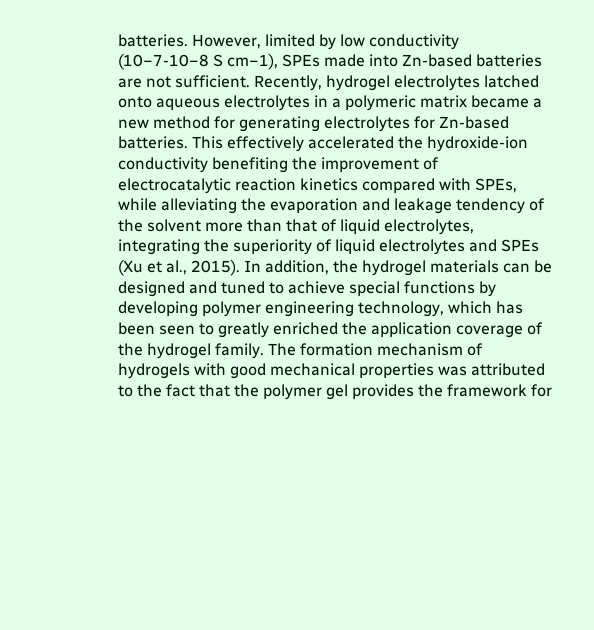batteries. However, limited by low conductivity (10−7-10−8 S cm−1), SPEs made into Zn-based batteries are not sufficient. Recently, hydrogel electrolytes latched onto aqueous electrolytes in a polymeric matrix became a new method for generating electrolytes for Zn-based batteries. This effectively accelerated the hydroxide-ion conductivity benefiting the improvement of electrocatalytic reaction kinetics compared with SPEs, while alleviating the evaporation and leakage tendency of the solvent more than that of liquid electrolytes, integrating the superiority of liquid electrolytes and SPEs (Xu et al., 2015). In addition, the hydrogel materials can be designed and tuned to achieve special functions by developing polymer engineering technology, which has been seen to greatly enriched the application coverage of the hydrogel family. The formation mechanism of hydrogels with good mechanical properties was attributed to the fact that the polymer gel provides the framework for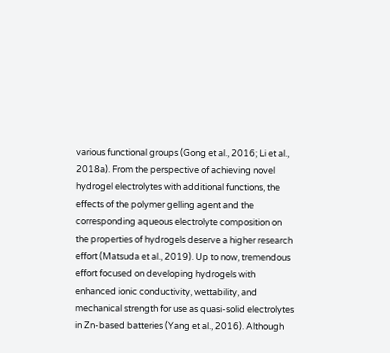various functional groups (Gong et al., 2016; Li et al., 2018a). From the perspective of achieving novel hydrogel electrolytes with additional functions, the effects of the polymer gelling agent and the corresponding aqueous electrolyte composition on the properties of hydrogels deserve a higher research effort (Matsuda et al., 2019). Up to now, tremendous effort focused on developing hydrogels with enhanced ionic conductivity, wettability, and mechanical strength for use as quasi-solid electrolytes in Zn-based batteries (Yang et al., 2016). Although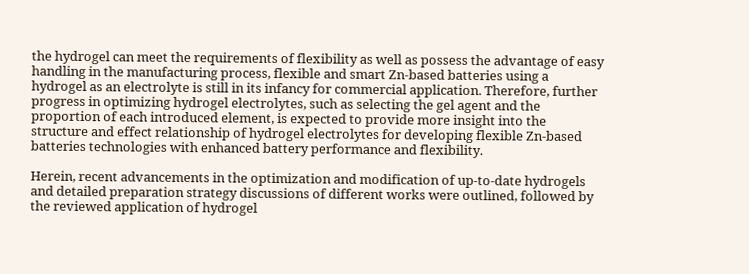the hydrogel can meet the requirements of flexibility as well as possess the advantage of easy handling in the manufacturing process, flexible and smart Zn-based batteries using a hydrogel as an electrolyte is still in its infancy for commercial application. Therefore, further progress in optimizing hydrogel electrolytes, such as selecting the gel agent and the proportion of each introduced element, is expected to provide more insight into the structure and effect relationship of hydrogel electrolytes for developing flexible Zn-based batteries technologies with enhanced battery performance and flexibility.

Herein, recent advancements in the optimization and modification of up-to-date hydrogels and detailed preparation strategy discussions of different works were outlined, followed by the reviewed application of hydrogel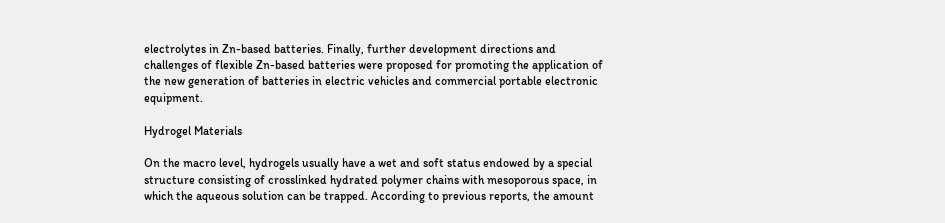electrolytes in Zn-based batteries. Finally, further development directions and challenges of flexible Zn-based batteries were proposed for promoting the application of the new generation of batteries in electric vehicles and commercial portable electronic equipment.

Hydrogel Materials

On the macro level, hydrogels usually have a wet and soft status endowed by a special structure consisting of crosslinked hydrated polymer chains with mesoporous space, in which the aqueous solution can be trapped. According to previous reports, the amount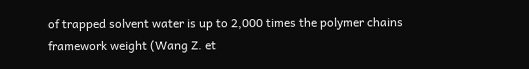of trapped solvent water is up to 2,000 times the polymer chains framework weight (Wang Z. et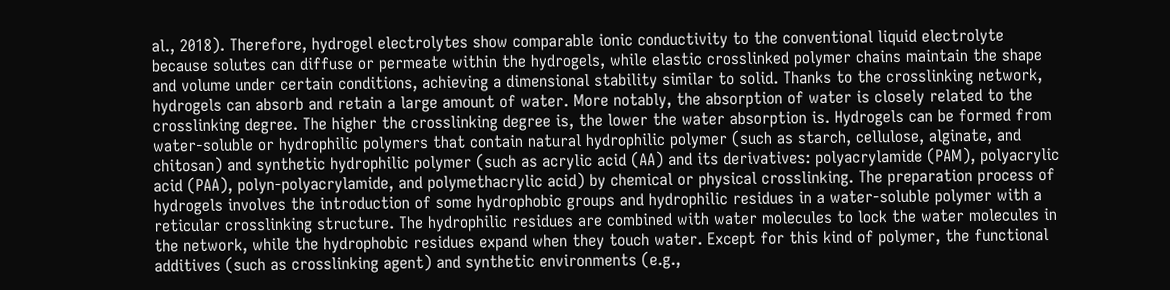al., 2018). Therefore, hydrogel electrolytes show comparable ionic conductivity to the conventional liquid electrolyte because solutes can diffuse or permeate within the hydrogels, while elastic crosslinked polymer chains maintain the shape and volume under certain conditions, achieving a dimensional stability similar to solid. Thanks to the crosslinking network, hydrogels can absorb and retain a large amount of water. More notably, the absorption of water is closely related to the crosslinking degree. The higher the crosslinking degree is, the lower the water absorption is. Hydrogels can be formed from water-soluble or hydrophilic polymers that contain natural hydrophilic polymer (such as starch, cellulose, alginate, and chitosan) and synthetic hydrophilic polymer (such as acrylic acid (AA) and its derivatives: polyacrylamide (PAM), polyacrylic acid (PAA), polyn-polyacrylamide, and polymethacrylic acid) by chemical or physical crosslinking. The preparation process of hydrogels involves the introduction of some hydrophobic groups and hydrophilic residues in a water-soluble polymer with a reticular crosslinking structure. The hydrophilic residues are combined with water molecules to lock the water molecules in the network, while the hydrophobic residues expand when they touch water. Except for this kind of polymer, the functional additives (such as crosslinking agent) and synthetic environments (e.g.,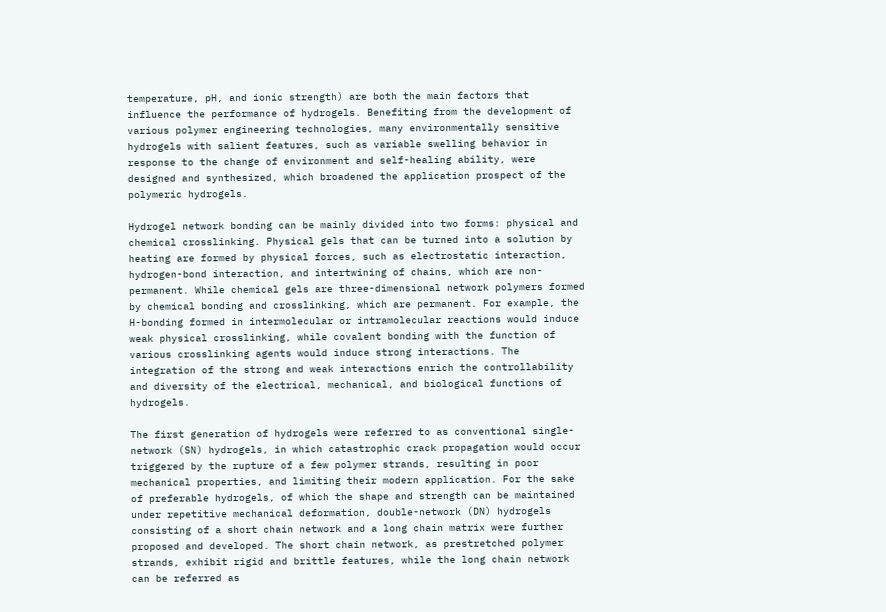temperature, pH, and ionic strength) are both the main factors that influence the performance of hydrogels. Benefiting from the development of various polymer engineering technologies, many environmentally sensitive hydrogels with salient features, such as variable swelling behavior in response to the change of environment and self-healing ability, were designed and synthesized, which broadened the application prospect of the polymeric hydrogels.

Hydrogel network bonding can be mainly divided into two forms: physical and chemical crosslinking. Physical gels that can be turned into a solution by heating are formed by physical forces, such as electrostatic interaction, hydrogen-bond interaction, and intertwining of chains, which are non-permanent. While chemical gels are three-dimensional network polymers formed by chemical bonding and crosslinking, which are permanent. For example, the H-bonding formed in intermolecular or intramolecular reactions would induce weak physical crosslinking, while covalent bonding with the function of various crosslinking agents would induce strong interactions. The integration of the strong and weak interactions enrich the controllability and diversity of the electrical, mechanical, and biological functions of hydrogels.

The first generation of hydrogels were referred to as conventional single-network (SN) hydrogels, in which catastrophic crack propagation would occur triggered by the rupture of a few polymer strands, resulting in poor mechanical properties, and limiting their modern application. For the sake of preferable hydrogels, of which the shape and strength can be maintained under repetitive mechanical deformation, double-network (DN) hydrogels consisting of a short chain network and a long chain matrix were further proposed and developed. The short chain network, as prestretched polymer strands, exhibit rigid and brittle features, while the long chain network can be referred as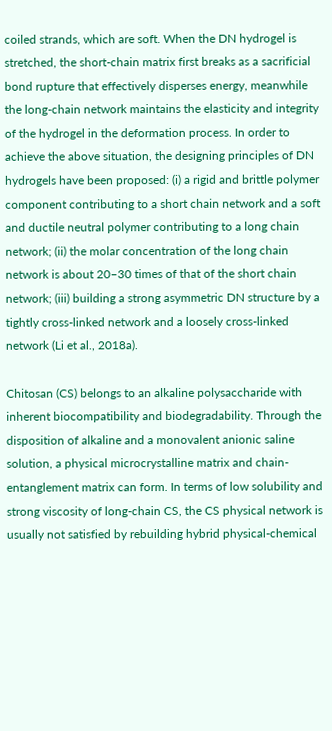coiled strands, which are soft. When the DN hydrogel is stretched, the short-chain matrix first breaks as a sacrificial bond rupture that effectively disperses energy, meanwhile the long-chain network maintains the elasticity and integrity of the hydrogel in the deformation process. In order to achieve the above situation, the designing principles of DN hydrogels have been proposed: (i) a rigid and brittle polymer component contributing to a short chain network and a soft and ductile neutral polymer contributing to a long chain network; (ii) the molar concentration of the long chain network is about 20–30 times of that of the short chain network; (iii) building a strong asymmetric DN structure by a tightly cross-linked network and a loosely cross-linked network (Li et al., 2018a).

Chitosan (CS) belongs to an alkaline polysaccharide with inherent biocompatibility and biodegradability. Through the disposition of alkaline and a monovalent anionic saline solution, a physical microcrystalline matrix and chain-entanglement matrix can form. In terms of low solubility and strong viscosity of long-chain CS, the CS physical network is usually not satisfied by rebuilding hybrid physical-chemical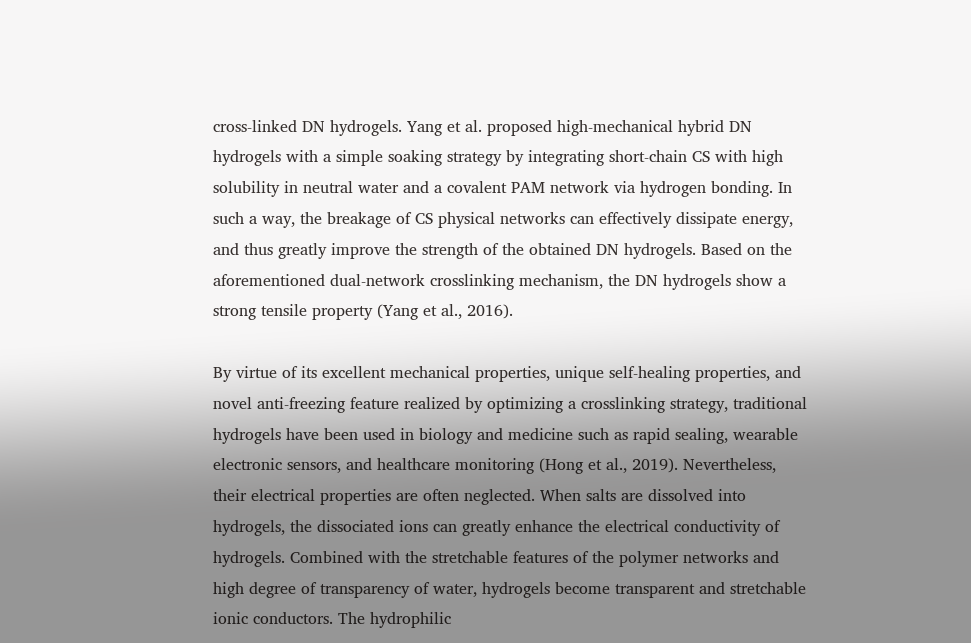cross-linked DN hydrogels. Yang et al. proposed high-mechanical hybrid DN hydrogels with a simple soaking strategy by integrating short-chain CS with high solubility in neutral water and a covalent PAM network via hydrogen bonding. In such a way, the breakage of CS physical networks can effectively dissipate energy, and thus greatly improve the strength of the obtained DN hydrogels. Based on the aforementioned dual-network crosslinking mechanism, the DN hydrogels show a strong tensile property (Yang et al., 2016).

By virtue of its excellent mechanical properties, unique self-healing properties, and novel anti-freezing feature realized by optimizing a crosslinking strategy, traditional hydrogels have been used in biology and medicine such as rapid sealing, wearable electronic sensors, and healthcare monitoring (Hong et al., 2019). Nevertheless, their electrical properties are often neglected. When salts are dissolved into hydrogels, the dissociated ions can greatly enhance the electrical conductivity of hydrogels. Combined with the stretchable features of the polymer networks and high degree of transparency of water, hydrogels become transparent and stretchable ionic conductors. The hydrophilic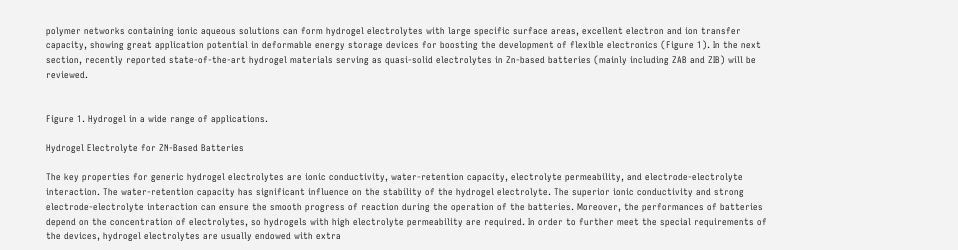polymer networks containing ionic aqueous solutions can form hydrogel electrolytes with large specific surface areas, excellent electron and ion transfer capacity, showing great application potential in deformable energy storage devices for boosting the development of flexible electronics (Figure 1). In the next section, recently reported state-of-the-art hydrogel materials serving as quasi-solid electrolytes in Zn-based batteries (mainly including ZAB and ZIB) will be reviewed.


Figure 1. Hydrogel in a wide range of applications.

Hydrogel Electrolyte for ZN-Based Batteries

The key properties for generic hydrogel electrolytes are ionic conductivity, water-retention capacity, electrolyte permeability, and electrode-electrolyte interaction. The water-retention capacity has significant influence on the stability of the hydrogel electrolyte. The superior ionic conductivity and strong electrode-electrolyte interaction can ensure the smooth progress of reaction during the operation of the batteries. Moreover, the performances of batteries depend on the concentration of electrolytes, so hydrogels with high electrolyte permeability are required. In order to further meet the special requirements of the devices, hydrogel electrolytes are usually endowed with extra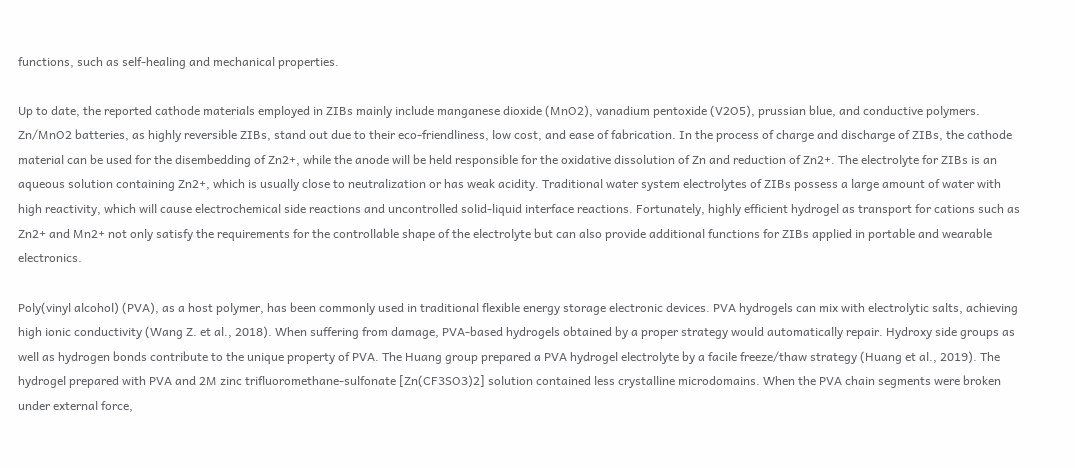functions, such as self-healing and mechanical properties.

Up to date, the reported cathode materials employed in ZIBs mainly include manganese dioxide (MnO2), vanadium pentoxide (V2O5), prussian blue, and conductive polymers. Zn/MnO2 batteries, as highly reversible ZIBs, stand out due to their eco-friendliness, low cost, and ease of fabrication. In the process of charge and discharge of ZIBs, the cathode material can be used for the disembedding of Zn2+, while the anode will be held responsible for the oxidative dissolution of Zn and reduction of Zn2+. The electrolyte for ZIBs is an aqueous solution containing Zn2+, which is usually close to neutralization or has weak acidity. Traditional water system electrolytes of ZIBs possess a large amount of water with high reactivity, which will cause electrochemical side reactions and uncontrolled solid-liquid interface reactions. Fortunately, highly efficient hydrogel as transport for cations such as Zn2+ and Mn2+ not only satisfy the requirements for the controllable shape of the electrolyte but can also provide additional functions for ZIBs applied in portable and wearable electronics.

Poly(vinyl alcohol) (PVA), as a host polymer, has been commonly used in traditional flexible energy storage electronic devices. PVA hydrogels can mix with electrolytic salts, achieving high ionic conductivity (Wang Z. et al., 2018). When suffering from damage, PVA-based hydrogels obtained by a proper strategy would automatically repair. Hydroxy side groups as well as hydrogen bonds contribute to the unique property of PVA. The Huang group prepared a PVA hydrogel electrolyte by a facile freeze/thaw strategy (Huang et al., 2019). The hydrogel prepared with PVA and 2M zinc trifluoromethane-sulfonate [Zn(CF3SO3)2] solution contained less crystalline microdomains. When the PVA chain segments were broken under external force,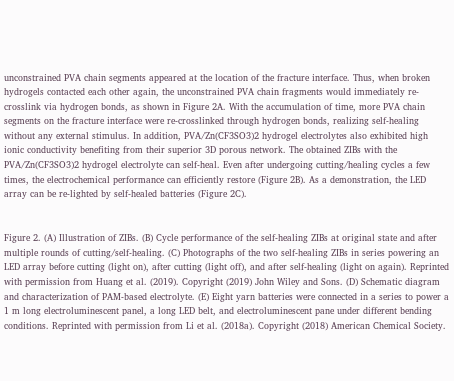unconstrained PVA chain segments appeared at the location of the fracture interface. Thus, when broken hydrogels contacted each other again, the unconstrained PVA chain fragments would immediately re-crosslink via hydrogen bonds, as shown in Figure 2A. With the accumulation of time, more PVA chain segments on the fracture interface were re-crosslinked through hydrogen bonds, realizing self-healing without any external stimulus. In addition, PVA/Zn(CF3SO3)2 hydrogel electrolytes also exhibited high ionic conductivity benefiting from their superior 3D porous network. The obtained ZIBs with the PVA/Zn(CF3SO3)2 hydrogel electrolyte can self-heal. Even after undergoing cutting/healing cycles a few times, the electrochemical performance can efficiently restore (Figure 2B). As a demonstration, the LED array can be re-lighted by self-healed batteries (Figure 2C).


Figure 2. (A) Illustration of ZIBs. (B) Cycle performance of the self-healing ZIBs at original state and after multiple rounds of cutting/self-healing. (C) Photographs of the two self-healing ZIBs in series powering an LED array before cutting (light on), after cutting (light off), and after self-healing (light on again). Reprinted with permission from Huang et al. (2019). Copyright (2019) John Wiley and Sons. (D) Schematic diagram and characterization of PAM-based electrolyte. (E) Eight yarn batteries were connected in a series to power a 1 m long electroluminescent panel, a long LED belt, and electroluminescent pane under different bending conditions. Reprinted with permission from Li et al. (2018a). Copyright (2018) American Chemical Society.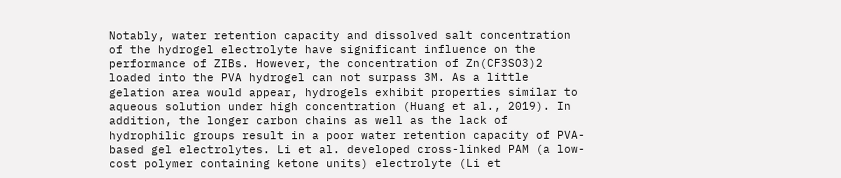Notably, water retention capacity and dissolved salt concentration of the hydrogel electrolyte have significant influence on the performance of ZIBs. However, the concentration of Zn(CF3SO3)2 loaded into the PVA hydrogel can not surpass 3M. As a little gelation area would appear, hydrogels exhibit properties similar to aqueous solution under high concentration (Huang et al., 2019). In addition, the longer carbon chains as well as the lack of hydrophilic groups result in a poor water retention capacity of PVA-based gel electrolytes. Li et al. developed cross-linked PAM (a low-cost polymer containing ketone units) electrolyte (Li et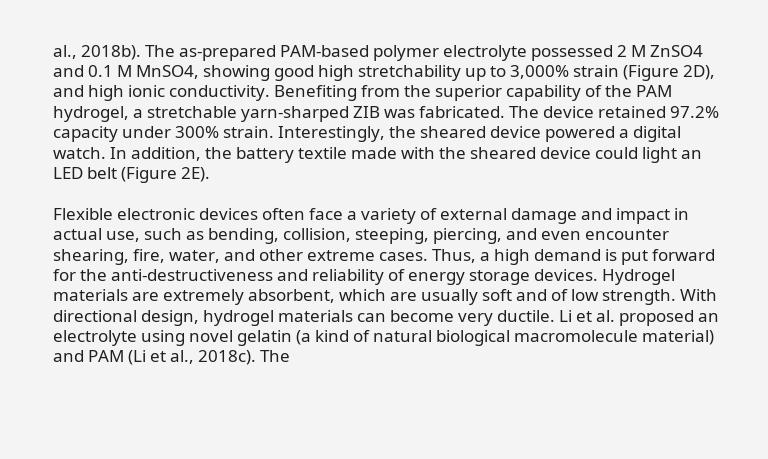al., 2018b). The as-prepared PAM-based polymer electrolyte possessed 2 M ZnSO4 and 0.1 M MnSO4, showing good high stretchability up to 3,000% strain (Figure 2D), and high ionic conductivity. Benefiting from the superior capability of the PAM hydrogel, a stretchable yarn-sharped ZIB was fabricated. The device retained 97.2% capacity under 300% strain. Interestingly, the sheared device powered a digital watch. In addition, the battery textile made with the sheared device could light an LED belt (Figure 2E).

Flexible electronic devices often face a variety of external damage and impact in actual use, such as bending, collision, steeping, piercing, and even encounter shearing, fire, water, and other extreme cases. Thus, a high demand is put forward for the anti-destructiveness and reliability of energy storage devices. Hydrogel materials are extremely absorbent, which are usually soft and of low strength. With directional design, hydrogel materials can become very ductile. Li et al. proposed an electrolyte using novel gelatin (a kind of natural biological macromolecule material) and PAM (Li et al., 2018c). The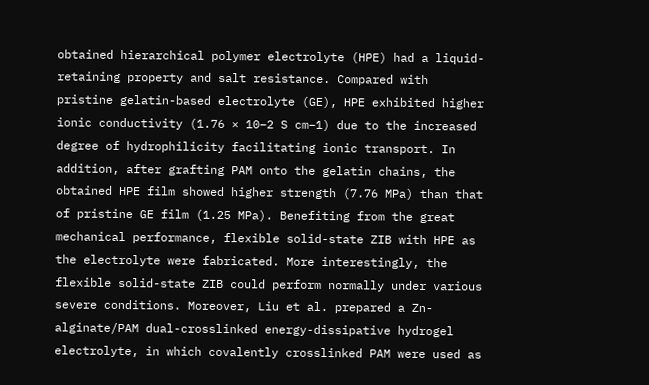obtained hierarchical polymer electrolyte (HPE) had a liquid-retaining property and salt resistance. Compared with pristine gelatin-based electrolyte (GE), HPE exhibited higher ionic conductivity (1.76 × 10−2 S cm−1) due to the increased degree of hydrophilicity facilitating ionic transport. In addition, after grafting PAM onto the gelatin chains, the obtained HPE film showed higher strength (7.76 MPa) than that of pristine GE film (1.25 MPa). Benefiting from the great mechanical performance, flexible solid-state ZIB with HPE as the electrolyte were fabricated. More interestingly, the flexible solid-state ZIB could perform normally under various severe conditions. Moreover, Liu et al. prepared a Zn-alginate/PAM dual-crosslinked energy-dissipative hydrogel electrolyte, in which covalently crosslinked PAM were used as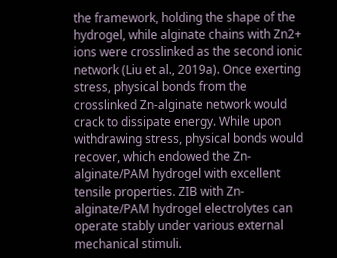the framework, holding the shape of the hydrogel, while alginate chains with Zn2+ ions were crosslinked as the second ionic network (Liu et al., 2019a). Once exerting stress, physical bonds from the crosslinked Zn-alginate network would crack to dissipate energy. While upon withdrawing stress, physical bonds would recover, which endowed the Zn-alginate/PAM hydrogel with excellent tensile properties. ZIB with Zn-alginate/PAM hydrogel electrolytes can operate stably under various external mechanical stimuli.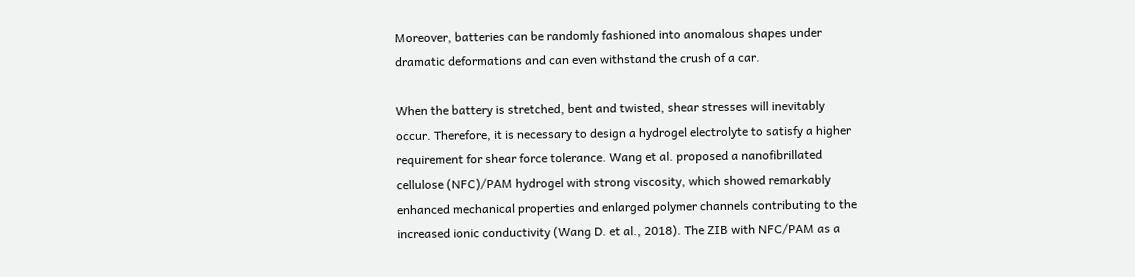Moreover, batteries can be randomly fashioned into anomalous shapes under dramatic deformations and can even withstand the crush of a car.

When the battery is stretched, bent and twisted, shear stresses will inevitably occur. Therefore, it is necessary to design a hydrogel electrolyte to satisfy a higher requirement for shear force tolerance. Wang et al. proposed a nanofibrillated cellulose (NFC)/PAM hydrogel with strong viscosity, which showed remarkably enhanced mechanical properties and enlarged polymer channels contributing to the increased ionic conductivity (Wang D. et al., 2018). The ZIB with NFC/PAM as a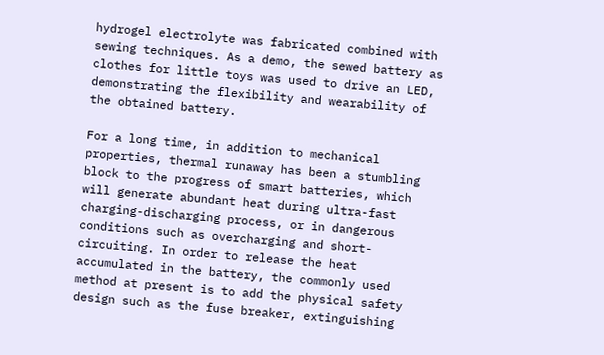hydrogel electrolyte was fabricated combined with sewing techniques. As a demo, the sewed battery as clothes for little toys was used to drive an LED, demonstrating the flexibility and wearability of the obtained battery.

For a long time, in addition to mechanical properties, thermal runaway has been a stumbling block to the progress of smart batteries, which will generate abundant heat during ultra-fast charging-discharging process, or in dangerous conditions such as overcharging and short-circuiting. In order to release the heat accumulated in the battery, the commonly used method at present is to add the physical safety design such as the fuse breaker, extinguishing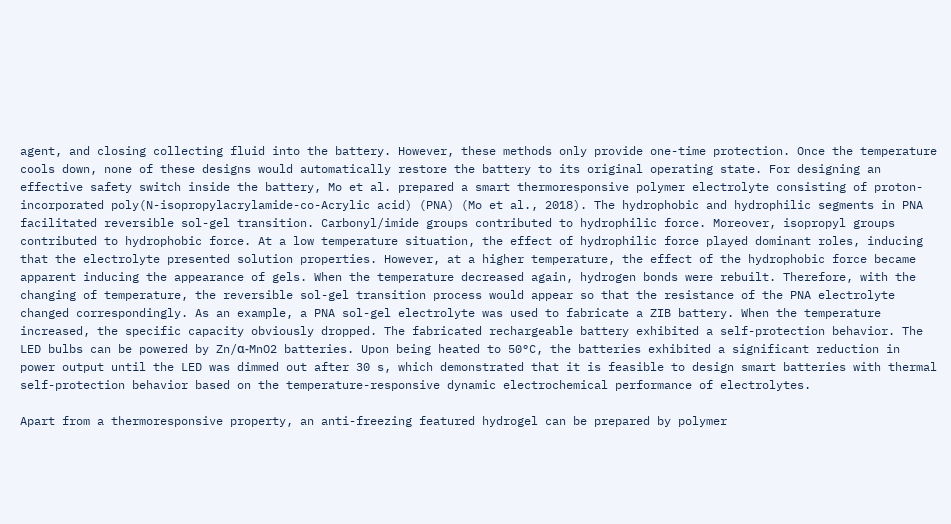agent, and closing collecting fluid into the battery. However, these methods only provide one-time protection. Once the temperature cools down, none of these designs would automatically restore the battery to its original operating state. For designing an effective safety switch inside the battery, Mo et al. prepared a smart thermoresponsive polymer electrolyte consisting of proton-incorporated poly(N-isopropylacrylamide-co-Acrylic acid) (PNA) (Mo et al., 2018). The hydrophobic and hydrophilic segments in PNA facilitated reversible sol-gel transition. Carbonyl/imide groups contributed to hydrophilic force. Moreover, isopropyl groups contributed to hydrophobic force. At a low temperature situation, the effect of hydrophilic force played dominant roles, inducing that the electrolyte presented solution properties. However, at a higher temperature, the effect of the hydrophobic force became apparent inducing the appearance of gels. When the temperature decreased again, hydrogen bonds were rebuilt. Therefore, with the changing of temperature, the reversible sol-gel transition process would appear so that the resistance of the PNA electrolyte changed correspondingly. As an example, a PNA sol-gel electrolyte was used to fabricate a ZIB battery. When the temperature increased, the specific capacity obviously dropped. The fabricated rechargeable battery exhibited a self-protection behavior. The LED bulbs can be powered by Zn/α-MnO2 batteries. Upon being heated to 50°C, the batteries exhibited a significant reduction in power output until the LED was dimmed out after 30 s, which demonstrated that it is feasible to design smart batteries with thermal self-protection behavior based on the temperature-responsive dynamic electrochemical performance of electrolytes.

Apart from a thermoresponsive property, an anti-freezing featured hydrogel can be prepared by polymer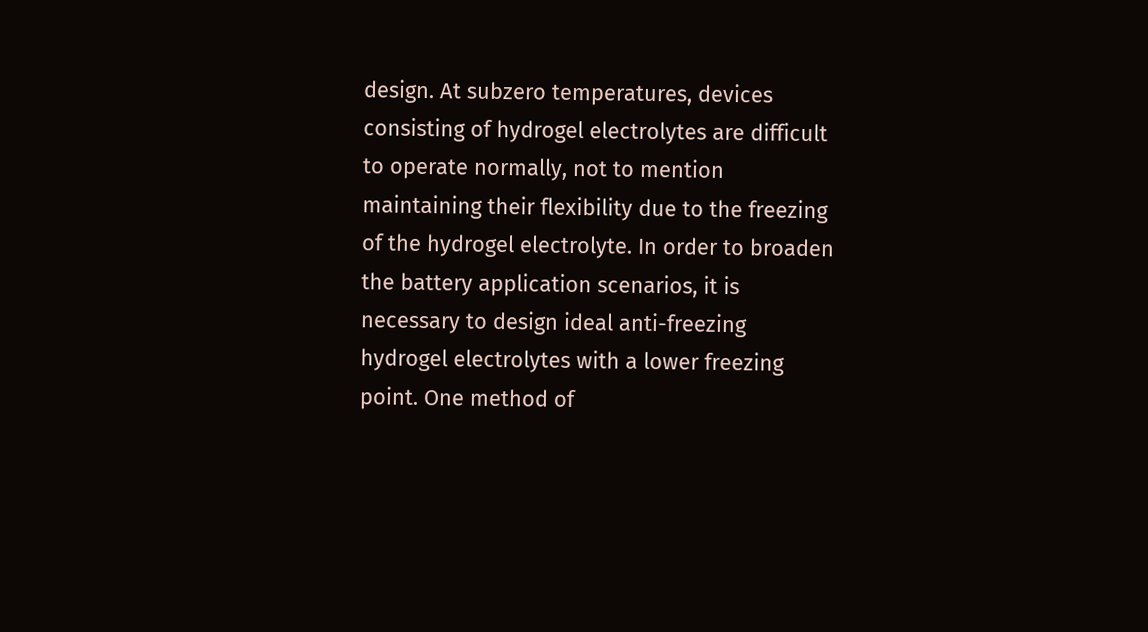design. At subzero temperatures, devices consisting of hydrogel electrolytes are difficult to operate normally, not to mention maintaining their flexibility due to the freezing of the hydrogel electrolyte. In order to broaden the battery application scenarios, it is necessary to design ideal anti-freezing hydrogel electrolytes with a lower freezing point. One method of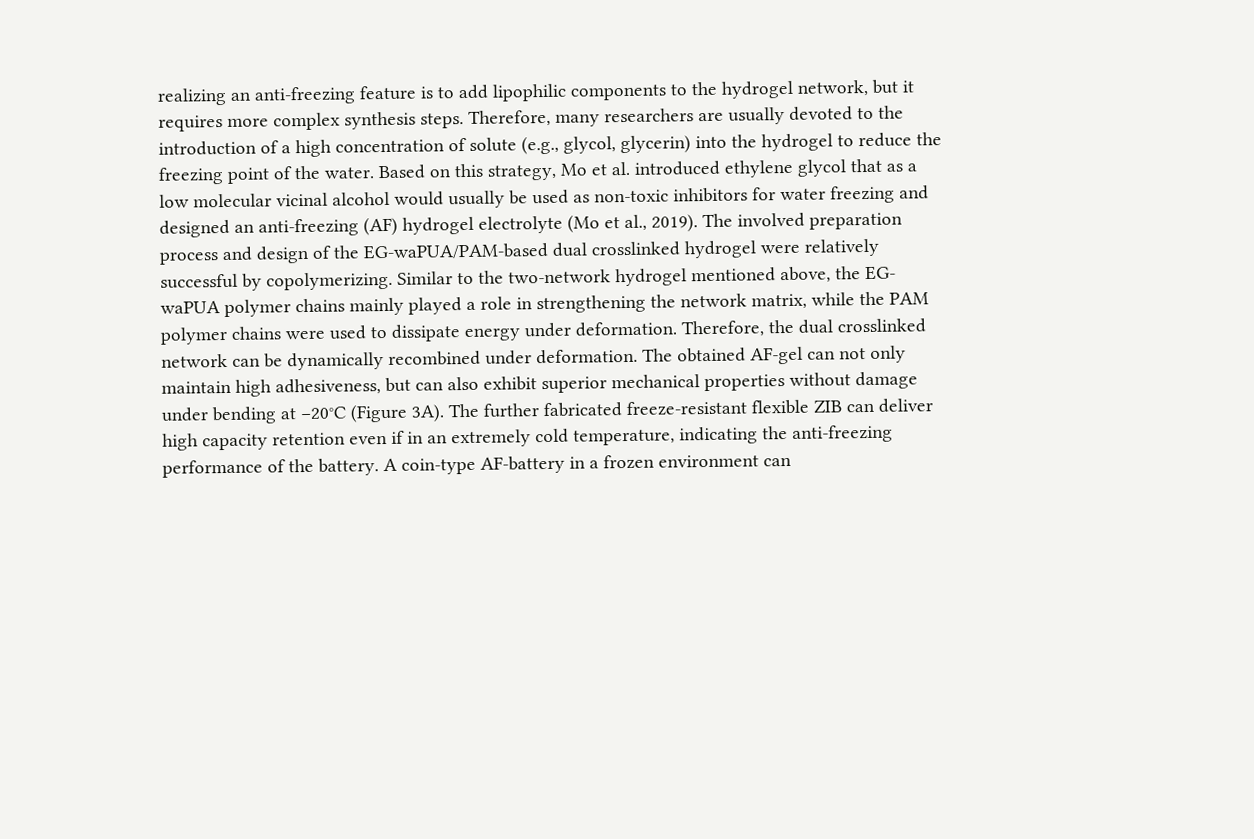realizing an anti-freezing feature is to add lipophilic components to the hydrogel network, but it requires more complex synthesis steps. Therefore, many researchers are usually devoted to the introduction of a high concentration of solute (e.g., glycol, glycerin) into the hydrogel to reduce the freezing point of the water. Based on this strategy, Mo et al. introduced ethylene glycol that as a low molecular vicinal alcohol would usually be used as non-toxic inhibitors for water freezing and designed an anti-freezing (AF) hydrogel electrolyte (Mo et al., 2019). The involved preparation process and design of the EG-waPUA/PAM-based dual crosslinked hydrogel were relatively successful by copolymerizing. Similar to the two-network hydrogel mentioned above, the EG-waPUA polymer chains mainly played a role in strengthening the network matrix, while the PAM polymer chains were used to dissipate energy under deformation. Therefore, the dual crosslinked network can be dynamically recombined under deformation. The obtained AF-gel can not only maintain high adhesiveness, but can also exhibit superior mechanical properties without damage under bending at −20°C (Figure 3A). The further fabricated freeze-resistant flexible ZIB can deliver high capacity retention even if in an extremely cold temperature, indicating the anti-freezing performance of the battery. A coin-type AF-battery in a frozen environment can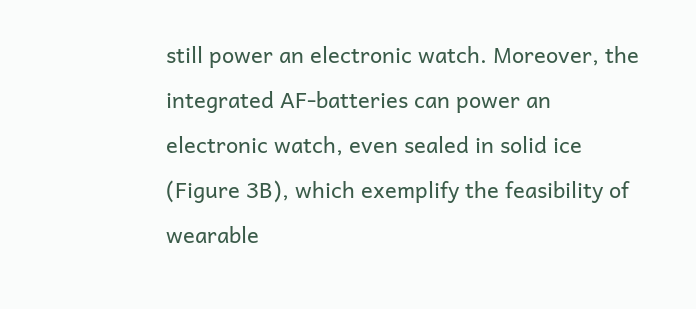still power an electronic watch. Moreover, the integrated AF-batteries can power an electronic watch, even sealed in solid ice (Figure 3B), which exemplify the feasibility of wearable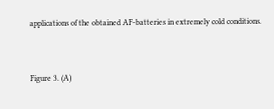applications of the obtained AF-batteries in extremely cold conditions.


Figure 3. (A)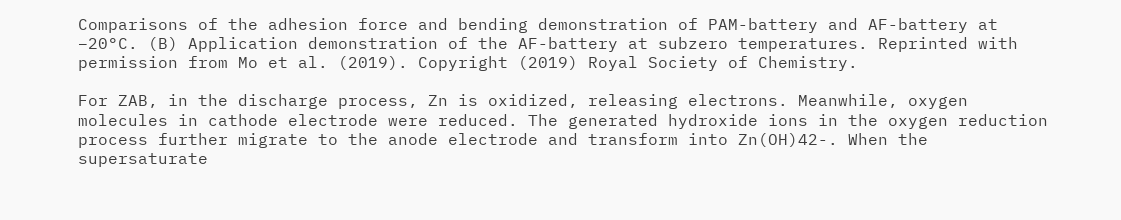Comparisons of the adhesion force and bending demonstration of PAM-battery and AF-battery at −20°C. (B) Application demonstration of the AF-battery at subzero temperatures. Reprinted with permission from Mo et al. (2019). Copyright (2019) Royal Society of Chemistry.

For ZAB, in the discharge process, Zn is oxidized, releasing electrons. Meanwhile, oxygen molecules in cathode electrode were reduced. The generated hydroxide ions in the oxygen reduction process further migrate to the anode electrode and transform into Zn(OH)42-. When the supersaturate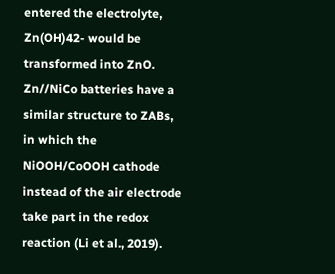entered the electrolyte, Zn(OH)42- would be transformed into ZnO. Zn//NiCo batteries have a similar structure to ZABs, in which the NiOOH/CoOOH cathode instead of the air electrode take part in the redox reaction (Li et al., 2019).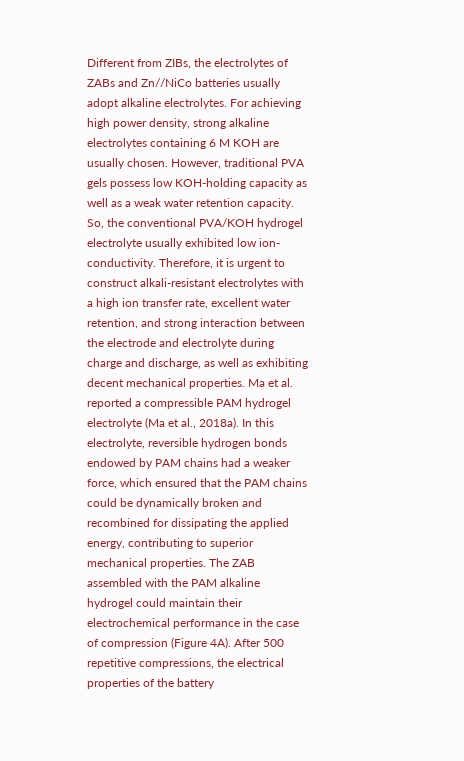Different from ZIBs, the electrolytes of ZABs and Zn//NiCo batteries usually adopt alkaline electrolytes. For achieving high power density, strong alkaline electrolytes containing 6 M KOH are usually chosen. However, traditional PVA gels possess low KOH-holding capacity as well as a weak water retention capacity. So, the conventional PVA/KOH hydrogel electrolyte usually exhibited low ion-conductivity. Therefore, it is urgent to construct alkali-resistant electrolytes with a high ion transfer rate, excellent water retention, and strong interaction between the electrode and electrolyte during charge and discharge, as well as exhibiting decent mechanical properties. Ma et al. reported a compressible PAM hydrogel electrolyte (Ma et al., 2018a). In this electrolyte, reversible hydrogen bonds endowed by PAM chains had a weaker force, which ensured that the PAM chains could be dynamically broken and recombined for dissipating the applied energy, contributing to superior mechanical properties. The ZAB assembled with the PAM alkaline hydrogel could maintain their electrochemical performance in the case of compression (Figure 4A). After 500 repetitive compressions, the electrical properties of the battery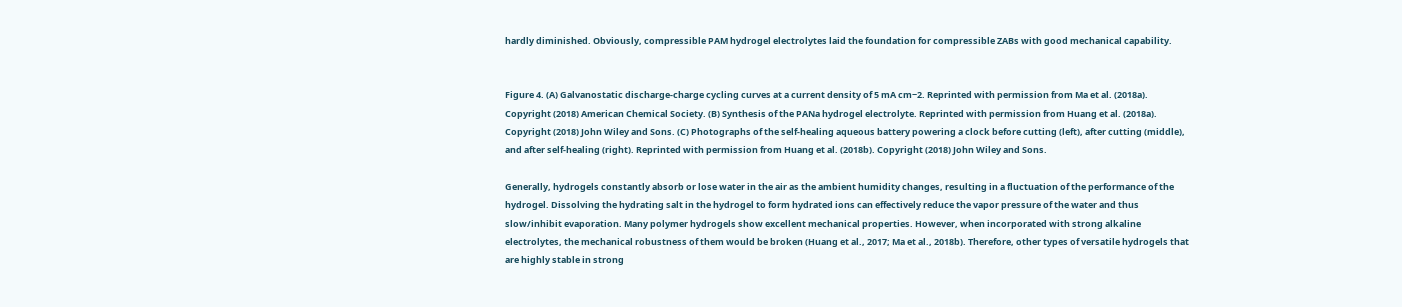hardly diminished. Obviously, compressible PAM hydrogel electrolytes laid the foundation for compressible ZABs with good mechanical capability.


Figure 4. (A) Galvanostatic discharge-charge cycling curves at a current density of 5 mA cm−2. Reprinted with permission from Ma et al. (2018a). Copyright (2018) American Chemical Society. (B) Synthesis of the PANa hydrogel electrolyte. Reprinted with permission from Huang et al. (2018a). Copyright (2018) John Wiley and Sons. (C) Photographs of the self-healing aqueous battery powering a clock before cutting (left), after cutting (middle), and after self-healing (right). Reprinted with permission from Huang et al. (2018b). Copyright (2018) John Wiley and Sons.

Generally, hydrogels constantly absorb or lose water in the air as the ambient humidity changes, resulting in a fluctuation of the performance of the hydrogel. Dissolving the hydrating salt in the hydrogel to form hydrated ions can effectively reduce the vapor pressure of the water and thus slow/inhibit evaporation. Many polymer hydrogels show excellent mechanical properties. However, when incorporated with strong alkaline electrolytes, the mechanical robustness of them would be broken (Huang et al., 2017; Ma et al., 2018b). Therefore, other types of versatile hydrogels that are highly stable in strong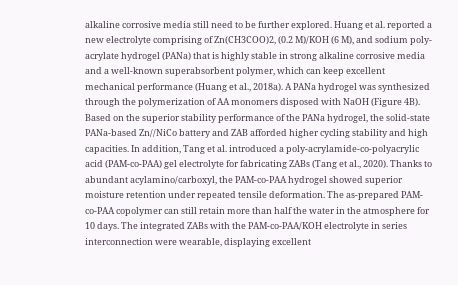alkaline corrosive media still need to be further explored. Huang et al. reported a new electrolyte comprising of Zn(CH3COO)2, (0.2 M)/KOH (6 M), and sodium poly-acrylate hydrogel (PANa) that is highly stable in strong alkaline corrosive media and a well-known superabsorbent polymer, which can keep excellent mechanical performance (Huang et al., 2018a). A PANa hydrogel was synthesized through the polymerization of AA monomers disposed with NaOH (Figure 4B). Based on the superior stability performance of the PANa hydrogel, the solid-state PANa-based Zn//NiCo battery and ZAB afforded higher cycling stability and high capacities. In addition, Tang et al. introduced a poly-acrylamide-co-polyacrylic acid (PAM-co-PAA) gel electrolyte for fabricating ZABs (Tang et al., 2020). Thanks to abundant acylamino/carboxyl, the PAM-co-PAA hydrogel showed superior moisture retention under repeated tensile deformation. The as-prepared PAM-co-PAA copolymer can still retain more than half the water in the atmosphere for 10 days. The integrated ZABs with the PAM-co-PAA/KOH electrolyte in series interconnection were wearable, displaying excellent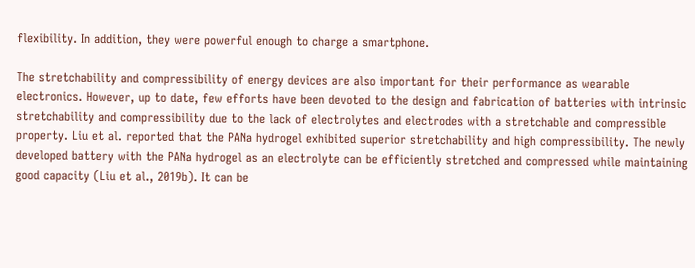flexibility. In addition, they were powerful enough to charge a smartphone.

The stretchability and compressibility of energy devices are also important for their performance as wearable electronics. However, up to date, few efforts have been devoted to the design and fabrication of batteries with intrinsic stretchability and compressibility due to the lack of electrolytes and electrodes with a stretchable and compressible property. Liu et al. reported that the PANa hydrogel exhibited superior stretchability and high compressibility. The newly developed battery with the PANa hydrogel as an electrolyte can be efficiently stretched and compressed while maintaining good capacity (Liu et al., 2019b). It can be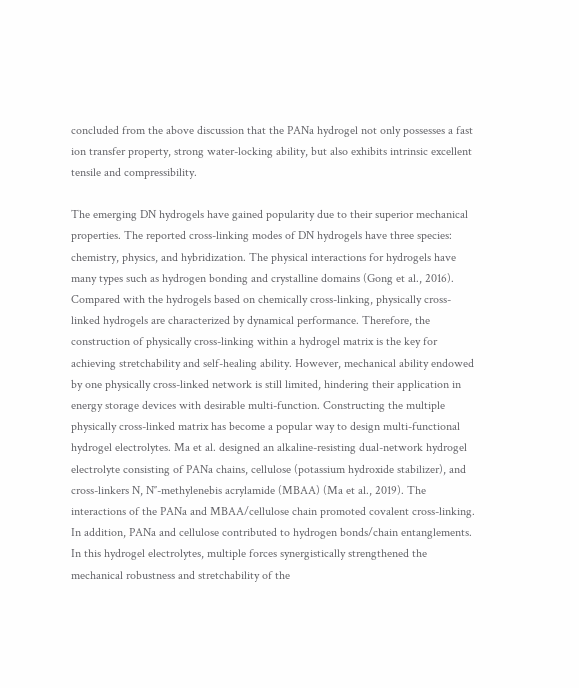concluded from the above discussion that the PANa hydrogel not only possesses a fast ion transfer property, strong water-locking ability, but also exhibits intrinsic excellent tensile and compressibility.

The emerging DN hydrogels have gained popularity due to their superior mechanical properties. The reported cross-linking modes of DN hydrogels have three species: chemistry, physics, and hybridization. The physical interactions for hydrogels have many types such as hydrogen bonding and crystalline domains (Gong et al., 2016). Compared with the hydrogels based on chemically cross-linking, physically cross-linked hydrogels are characterized by dynamical performance. Therefore, the construction of physically cross-linking within a hydrogel matrix is the key for achieving stretchability and self-healing ability. However, mechanical ability endowed by one physically cross-linked network is still limited, hindering their application in energy storage devices with desirable multi-function. Constructing the multiple physically cross-linked matrix has become a popular way to design multi-functional hydrogel electrolytes. Ma et al. designed an alkaline-resisting dual-network hydrogel electrolyte consisting of PANa chains, cellulose (potassium hydroxide stabilizer), and cross-linkers N, N″-methylenebis acrylamide (MBAA) (Ma et al., 2019). The interactions of the PANa and MBAA/cellulose chain promoted covalent cross-linking. In addition, PANa and cellulose contributed to hydrogen bonds/chain entanglements. In this hydrogel electrolytes, multiple forces synergistically strengthened the mechanical robustness and stretchability of the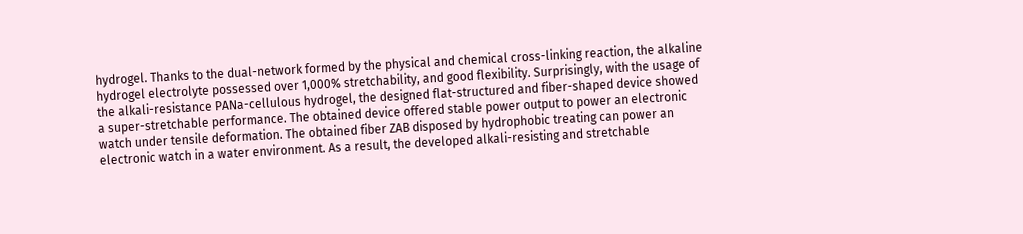hydrogel. Thanks to the dual-network formed by the physical and chemical cross-linking reaction, the alkaline hydrogel electrolyte possessed over 1,000% stretchability, and good flexibility. Surprisingly, with the usage of the alkali-resistance PANa-cellulous hydrogel, the designed flat-structured and fiber-shaped device showed a super-stretchable performance. The obtained device offered stable power output to power an electronic watch under tensile deformation. The obtained fiber ZAB disposed by hydrophobic treating can power an electronic watch in a water environment. As a result, the developed alkali-resisting and stretchable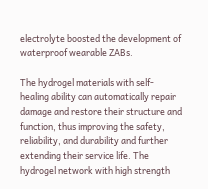electrolyte boosted the development of waterproof wearable ZABs.

The hydrogel materials with self-healing ability can automatically repair damage and restore their structure and function, thus improving the safety, reliability, and durability and further extending their service life. The hydrogel network with high strength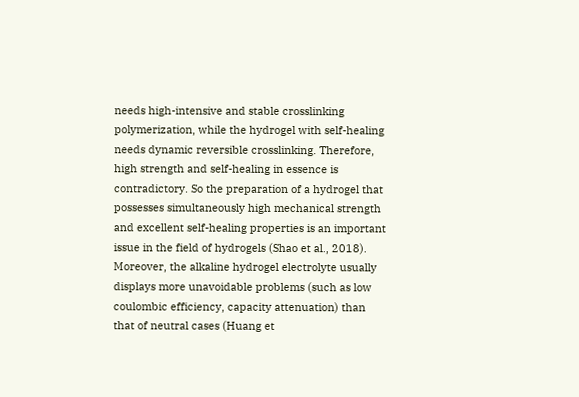needs high-intensive and stable crosslinking polymerization, while the hydrogel with self-healing needs dynamic reversible crosslinking. Therefore, high strength and self-healing in essence is contradictory. So the preparation of a hydrogel that possesses simultaneously high mechanical strength and excellent self-healing properties is an important issue in the field of hydrogels (Shao et al., 2018). Moreover, the alkaline hydrogel electrolyte usually displays more unavoidable problems (such as low coulombic efficiency, capacity attenuation) than that of neutral cases (Huang et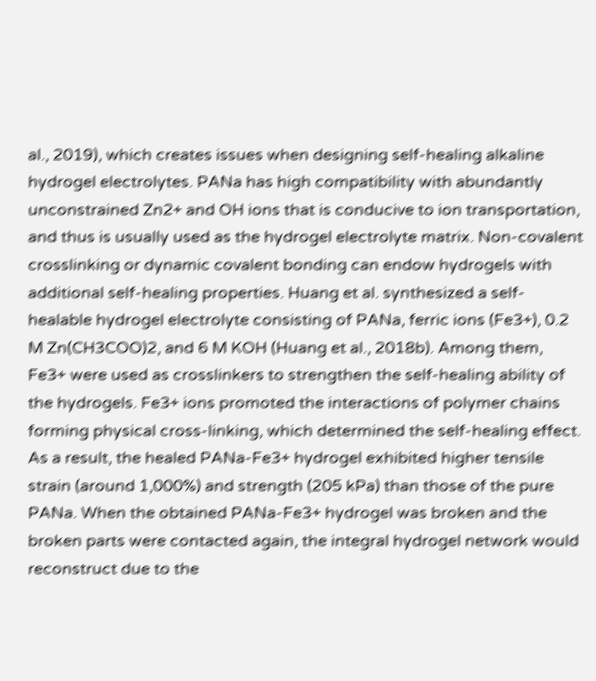al., 2019), which creates issues when designing self-healing alkaline hydrogel electrolytes. PANa has high compatibility with abundantly unconstrained Zn2+ and OH ions that is conducive to ion transportation, and thus is usually used as the hydrogel electrolyte matrix. Non-covalent crosslinking or dynamic covalent bonding can endow hydrogels with additional self-healing properties. Huang et al. synthesized a self-healable hydrogel electrolyte consisting of PANa, ferric ions (Fe3+), 0.2 M Zn(CH3COO)2, and 6 M KOH (Huang et al., 2018b). Among them, Fe3+ were used as crosslinkers to strengthen the self-healing ability of the hydrogels. Fe3+ ions promoted the interactions of polymer chains forming physical cross-linking, which determined the self-healing effect. As a result, the healed PANa-Fe3+ hydrogel exhibited higher tensile strain (around 1,000%) and strength (205 kPa) than those of the pure PANa. When the obtained PANa-Fe3+ hydrogel was broken and the broken parts were contacted again, the integral hydrogel network would reconstruct due to the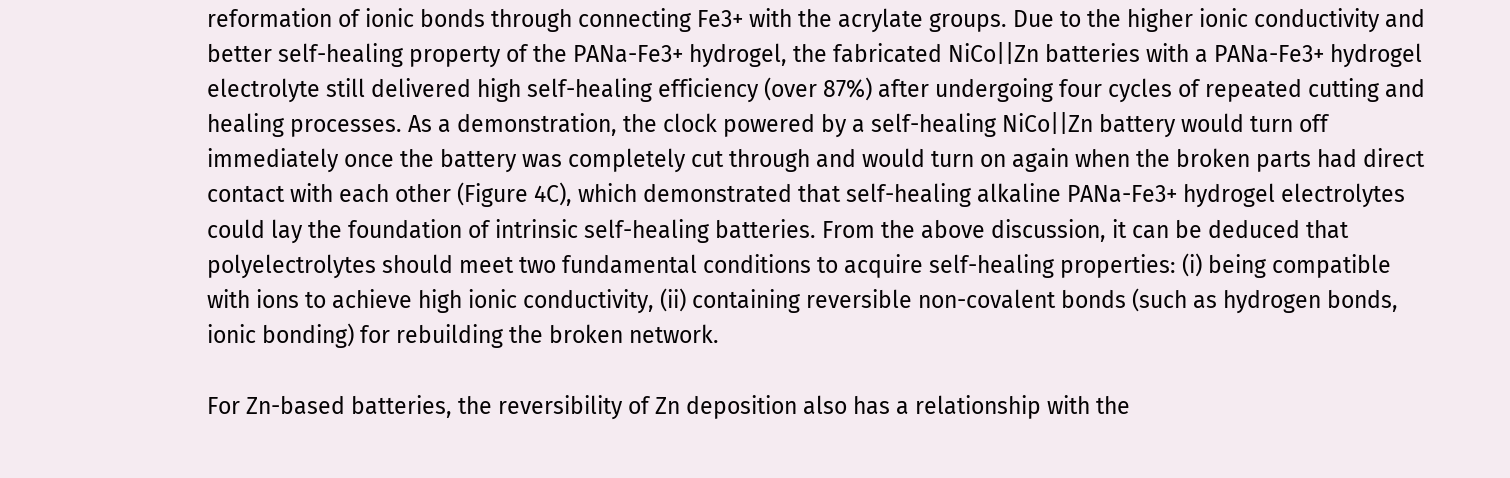reformation of ionic bonds through connecting Fe3+ with the acrylate groups. Due to the higher ionic conductivity and better self-healing property of the PANa-Fe3+ hydrogel, the fabricated NiCo||Zn batteries with a PANa-Fe3+ hydrogel electrolyte still delivered high self-healing efficiency (over 87%) after undergoing four cycles of repeated cutting and healing processes. As a demonstration, the clock powered by a self-healing NiCo||Zn battery would turn off immediately once the battery was completely cut through and would turn on again when the broken parts had direct contact with each other (Figure 4C), which demonstrated that self-healing alkaline PANa-Fe3+ hydrogel electrolytes could lay the foundation of intrinsic self-healing batteries. From the above discussion, it can be deduced that polyelectrolytes should meet two fundamental conditions to acquire self-healing properties: (i) being compatible with ions to achieve high ionic conductivity, (ii) containing reversible non-covalent bonds (such as hydrogen bonds, ionic bonding) for rebuilding the broken network.

For Zn-based batteries, the reversibility of Zn deposition also has a relationship with the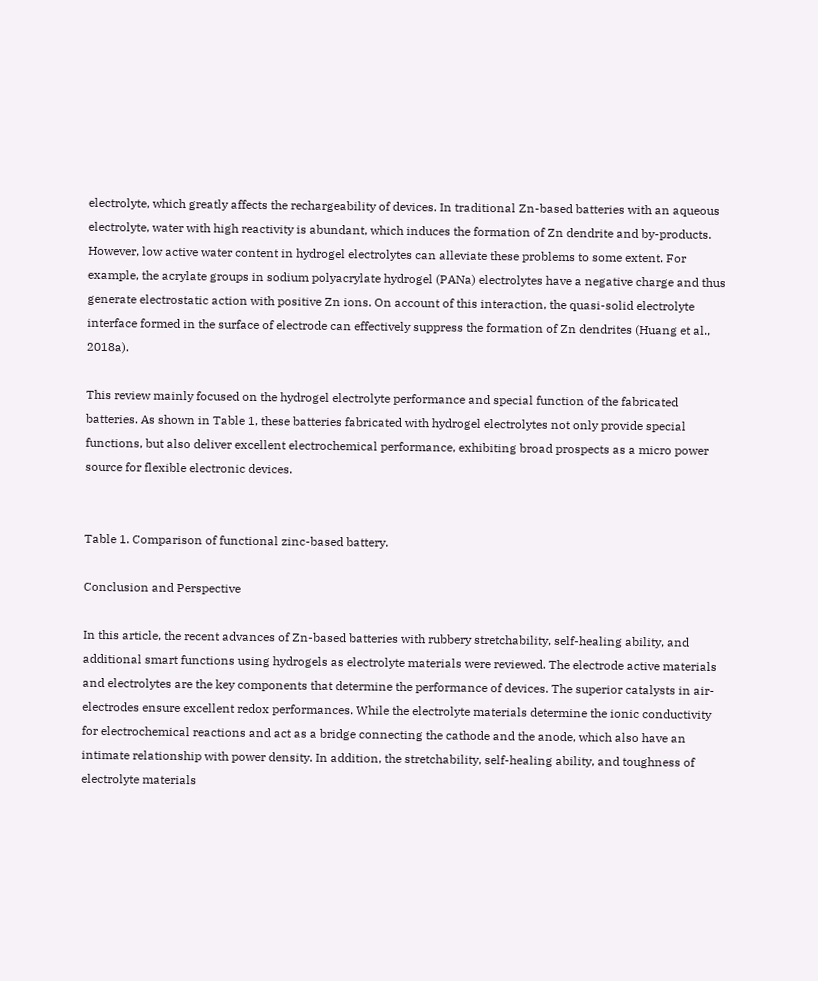electrolyte, which greatly affects the rechargeability of devices. In traditional Zn-based batteries with an aqueous electrolyte, water with high reactivity is abundant, which induces the formation of Zn dendrite and by-products. However, low active water content in hydrogel electrolytes can alleviate these problems to some extent. For example, the acrylate groups in sodium polyacrylate hydrogel (PANa) electrolytes have a negative charge and thus generate electrostatic action with positive Zn ions. On account of this interaction, the quasi-solid electrolyte interface formed in the surface of electrode can effectively suppress the formation of Zn dendrites (Huang et al., 2018a).

This review mainly focused on the hydrogel electrolyte performance and special function of the fabricated batteries. As shown in Table 1, these batteries fabricated with hydrogel electrolytes not only provide special functions, but also deliver excellent electrochemical performance, exhibiting broad prospects as a micro power source for flexible electronic devices.


Table 1. Comparison of functional zinc-based battery.

Conclusion and Perspective

In this article, the recent advances of Zn-based batteries with rubbery stretchability, self-healing ability, and additional smart functions using hydrogels as electrolyte materials were reviewed. The electrode active materials and electrolytes are the key components that determine the performance of devices. The superior catalysts in air-electrodes ensure excellent redox performances. While the electrolyte materials determine the ionic conductivity for electrochemical reactions and act as a bridge connecting the cathode and the anode, which also have an intimate relationship with power density. In addition, the stretchability, self-healing ability, and toughness of electrolyte materials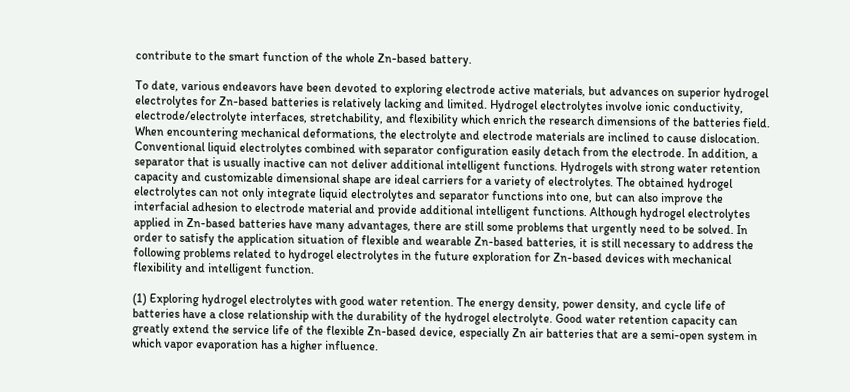contribute to the smart function of the whole Zn-based battery.

To date, various endeavors have been devoted to exploring electrode active materials, but advances on superior hydrogel electrolytes for Zn-based batteries is relatively lacking and limited. Hydrogel electrolytes involve ionic conductivity, electrode/electrolyte interfaces, stretchability, and flexibility which enrich the research dimensions of the batteries field. When encountering mechanical deformations, the electrolyte and electrode materials are inclined to cause dislocation. Conventional liquid electrolytes combined with separator configuration easily detach from the electrode. In addition, a separator that is usually inactive can not deliver additional intelligent functions. Hydrogels with strong water retention capacity and customizable dimensional shape are ideal carriers for a variety of electrolytes. The obtained hydrogel electrolytes can not only integrate liquid electrolytes and separator functions into one, but can also improve the interfacial adhesion to electrode material and provide additional intelligent functions. Although hydrogel electrolytes applied in Zn-based batteries have many advantages, there are still some problems that urgently need to be solved. In order to satisfy the application situation of flexible and wearable Zn-based batteries, it is still necessary to address the following problems related to hydrogel electrolytes in the future exploration for Zn-based devices with mechanical flexibility and intelligent function.

(1) Exploring hydrogel electrolytes with good water retention. The energy density, power density, and cycle life of batteries have a close relationship with the durability of the hydrogel electrolyte. Good water retention capacity can greatly extend the service life of the flexible Zn-based device, especially Zn air batteries that are a semi-open system in which vapor evaporation has a higher influence.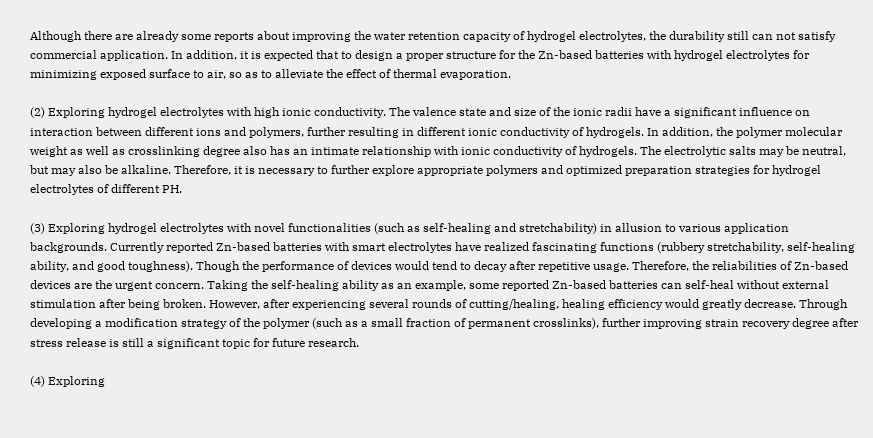Although there are already some reports about improving the water retention capacity of hydrogel electrolytes, the durability still can not satisfy commercial application. In addition, it is expected that to design a proper structure for the Zn-based batteries with hydrogel electrolytes for minimizing exposed surface to air, so as to alleviate the effect of thermal evaporation.

(2) Exploring hydrogel electrolytes with high ionic conductivity. The valence state and size of the ionic radii have a significant influence on interaction between different ions and polymers, further resulting in different ionic conductivity of hydrogels. In addition, the polymer molecular weight as well as crosslinking degree also has an intimate relationship with ionic conductivity of hydrogels. The electrolytic salts may be neutral, but may also be alkaline. Therefore, it is necessary to further explore appropriate polymers and optimized preparation strategies for hydrogel electrolytes of different PH.

(3) Exploring hydrogel electrolytes with novel functionalities (such as self-healing and stretchability) in allusion to various application backgrounds. Currently reported Zn-based batteries with smart electrolytes have realized fascinating functions (rubbery stretchability, self-healing ability, and good toughness). Though the performance of devices would tend to decay after repetitive usage. Therefore, the reliabilities of Zn-based devices are the urgent concern. Taking the self-healing ability as an example, some reported Zn-based batteries can self-heal without external stimulation after being broken. However, after experiencing several rounds of cutting/healing, healing efficiency would greatly decrease. Through developing a modification strategy of the polymer (such as a small fraction of permanent crosslinks), further improving strain recovery degree after stress release is still a significant topic for future research.

(4) Exploring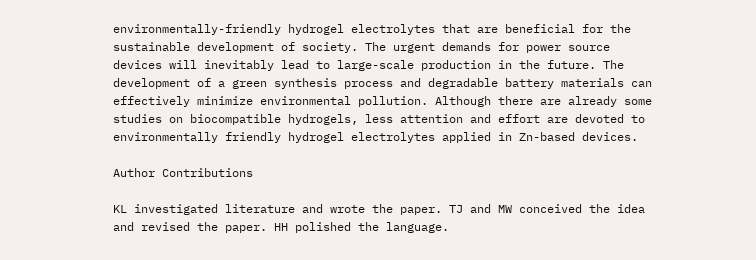environmentally-friendly hydrogel electrolytes that are beneficial for the sustainable development of society. The urgent demands for power source devices will inevitably lead to large-scale production in the future. The development of a green synthesis process and degradable battery materials can effectively minimize environmental pollution. Although there are already some studies on biocompatible hydrogels, less attention and effort are devoted to environmentally friendly hydrogel electrolytes applied in Zn-based devices.

Author Contributions

KL investigated literature and wrote the paper. TJ and MW conceived the idea and revised the paper. HH polished the language.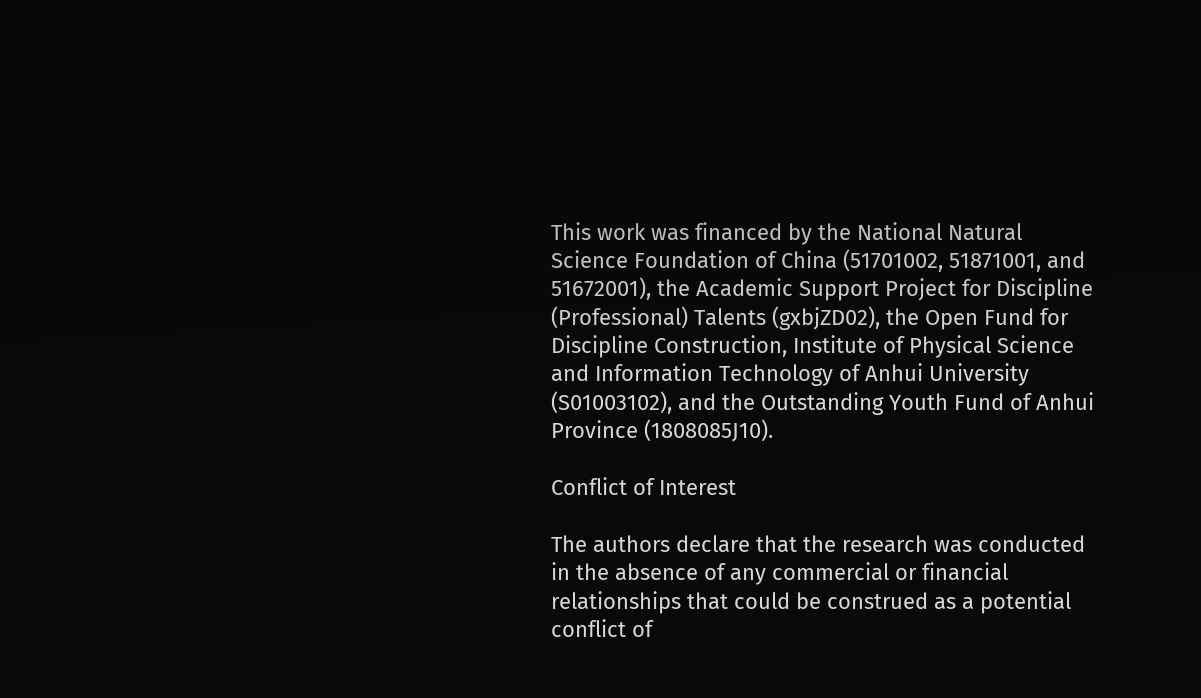This work was financed by the National Natural Science Foundation of China (51701002, 51871001, and 51672001), the Academic Support Project for Discipline (Professional) Talents (gxbjZD02), the Open Fund for Discipline Construction, Institute of Physical Science and Information Technology of Anhui University (S01003102), and the Outstanding Youth Fund of Anhui Province (1808085J10).

Conflict of Interest

The authors declare that the research was conducted in the absence of any commercial or financial relationships that could be construed as a potential conflict of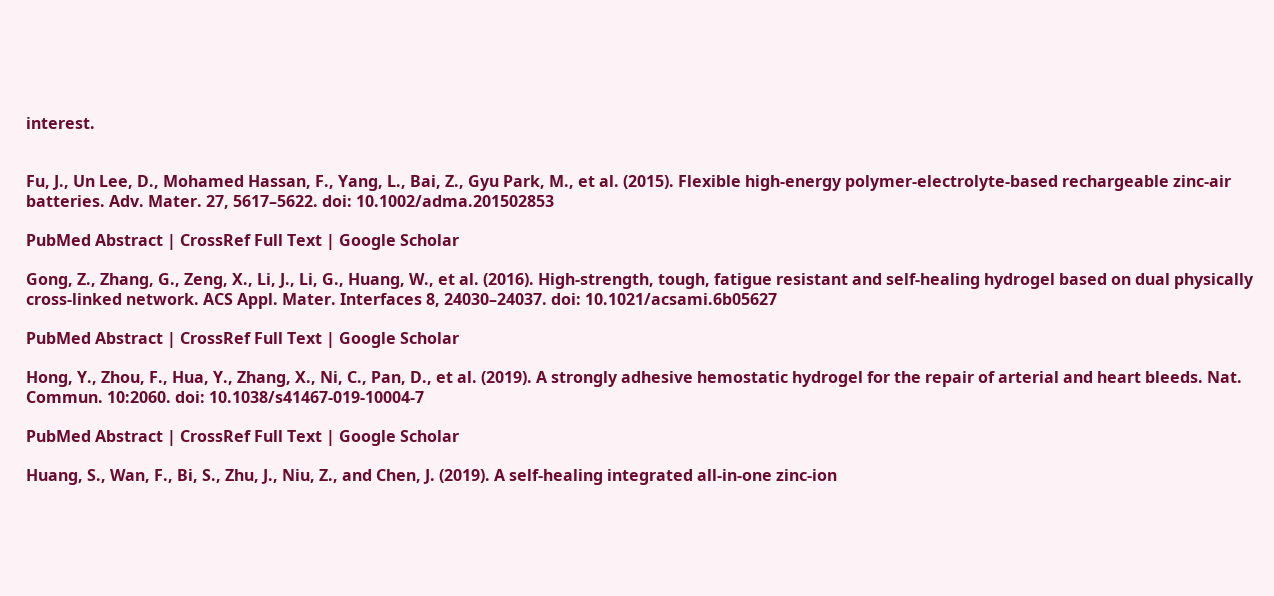interest.


Fu, J., Un Lee, D., Mohamed Hassan, F., Yang, L., Bai, Z., Gyu Park, M., et al. (2015). Flexible high-energy polymer-electrolyte-based rechargeable zinc-air batteries. Adv. Mater. 27, 5617–5622. doi: 10.1002/adma.201502853

PubMed Abstract | CrossRef Full Text | Google Scholar

Gong, Z., Zhang, G., Zeng, X., Li, J., Li, G., Huang, W., et al. (2016). High-strength, tough, fatigue resistant and self-healing hydrogel based on dual physically cross-linked network. ACS Appl. Mater. Interfaces 8, 24030–24037. doi: 10.1021/acsami.6b05627

PubMed Abstract | CrossRef Full Text | Google Scholar

Hong, Y., Zhou, F., Hua, Y., Zhang, X., Ni, C., Pan, D., et al. (2019). A strongly adhesive hemostatic hydrogel for the repair of arterial and heart bleeds. Nat. Commun. 10:2060. doi: 10.1038/s41467-019-10004-7

PubMed Abstract | CrossRef Full Text | Google Scholar

Huang, S., Wan, F., Bi, S., Zhu, J., Niu, Z., and Chen, J. (2019). A self-healing integrated all-in-one zinc-ion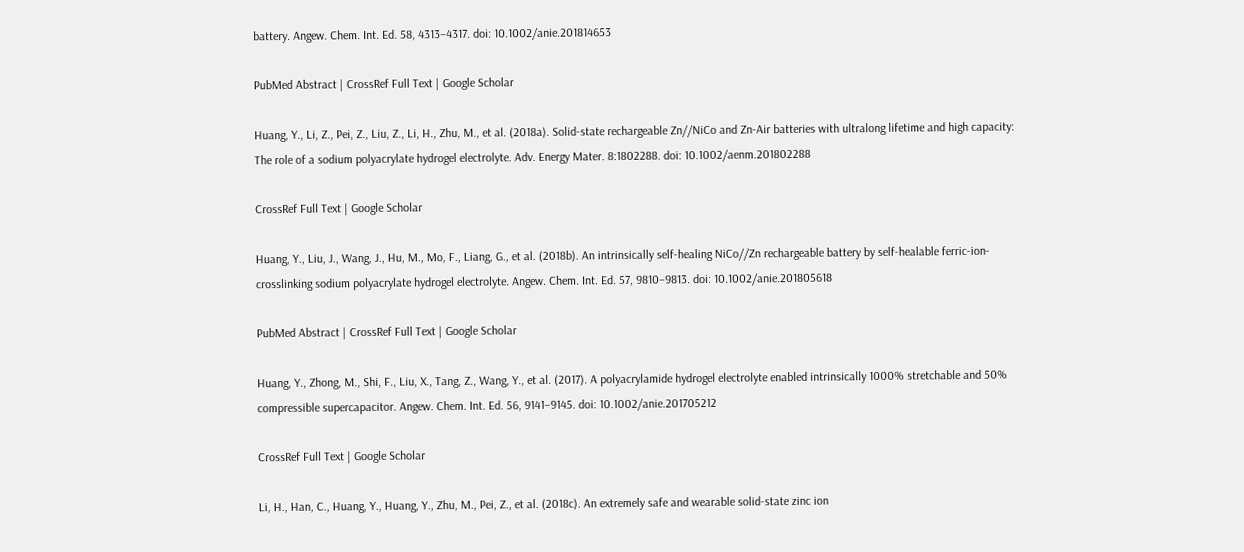battery. Angew. Chem. Int. Ed. 58, 4313–4317. doi: 10.1002/anie.201814653

PubMed Abstract | CrossRef Full Text | Google Scholar

Huang, Y., Li, Z., Pei, Z., Liu, Z., Li, H., Zhu, M., et al. (2018a). Solid-state rechargeable Zn//NiCo and Zn-Air batteries with ultralong lifetime and high capacity: The role of a sodium polyacrylate hydrogel electrolyte. Adv. Energy Mater. 8:1802288. doi: 10.1002/aenm.201802288

CrossRef Full Text | Google Scholar

Huang, Y., Liu, J., Wang, J., Hu, M., Mo, F., Liang, G., et al. (2018b). An intrinsically self-healing NiCo//Zn rechargeable battery by self-healable ferric-ion-crosslinking sodium polyacrylate hydrogel electrolyte. Angew. Chem. Int. Ed. 57, 9810–9813. doi: 10.1002/anie.201805618

PubMed Abstract | CrossRef Full Text | Google Scholar

Huang, Y., Zhong, M., Shi, F., Liu, X., Tang, Z., Wang, Y., et al. (2017). A polyacrylamide hydrogel electrolyte enabled intrinsically 1000% stretchable and 50% compressible supercapacitor. Angew. Chem. Int. Ed. 56, 9141–9145. doi: 10.1002/anie.201705212

CrossRef Full Text | Google Scholar

Li, H., Han, C., Huang, Y., Huang, Y., Zhu, M., Pei, Z., et al. (2018c). An extremely safe and wearable solid-state zinc ion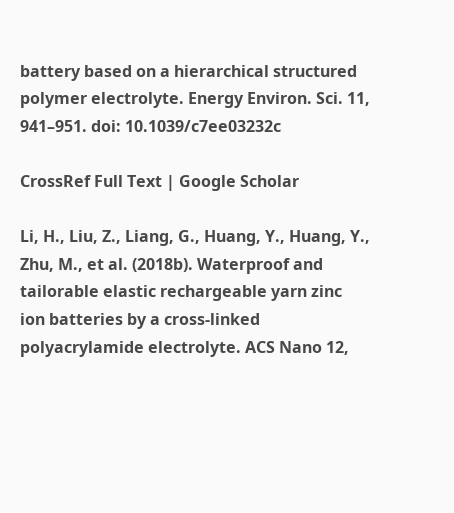battery based on a hierarchical structured polymer electrolyte. Energy Environ. Sci. 11, 941–951. doi: 10.1039/c7ee03232c

CrossRef Full Text | Google Scholar

Li, H., Liu, Z., Liang, G., Huang, Y., Huang, Y., Zhu, M., et al. (2018b). Waterproof and tailorable elastic rechargeable yarn zinc ion batteries by a cross-linked polyacrylamide electrolyte. ACS Nano 12,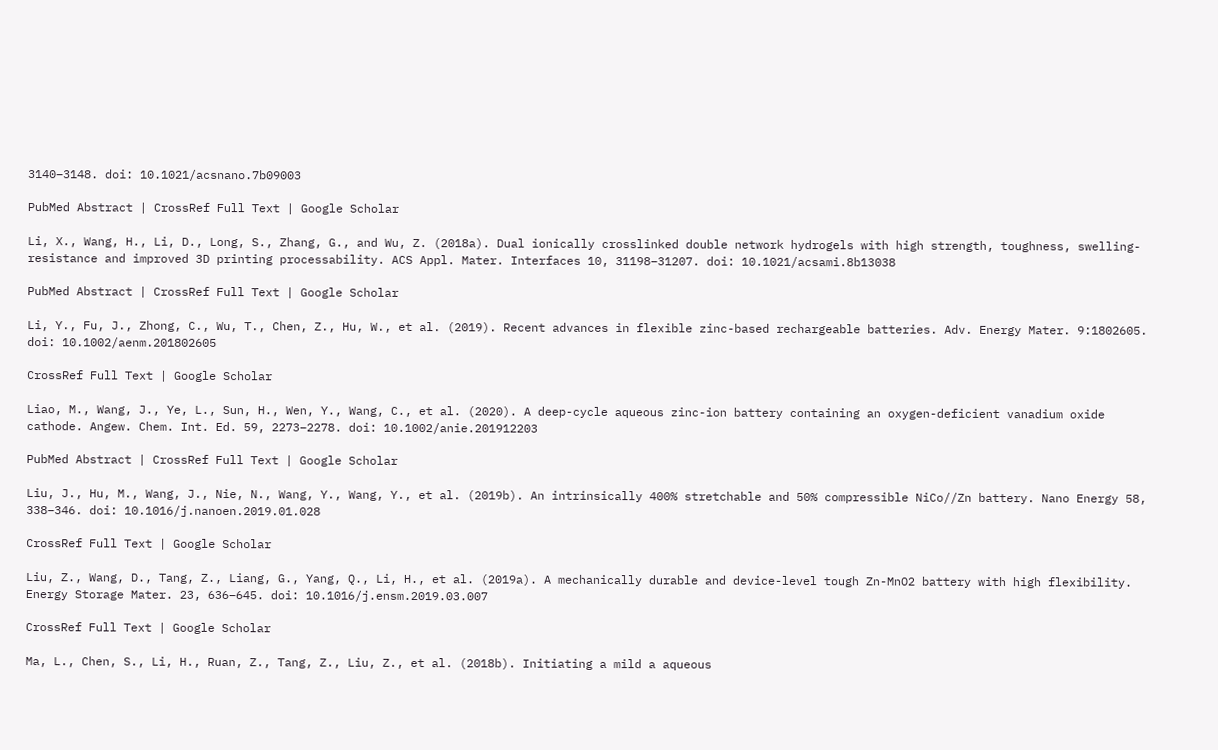3140–3148. doi: 10.1021/acsnano.7b09003

PubMed Abstract | CrossRef Full Text | Google Scholar

Li, X., Wang, H., Li, D., Long, S., Zhang, G., and Wu, Z. (2018a). Dual ionically crosslinked double network hydrogels with high strength, toughness, swelling-resistance and improved 3D printing processability. ACS Appl. Mater. Interfaces 10, 31198–31207. doi: 10.1021/acsami.8b13038

PubMed Abstract | CrossRef Full Text | Google Scholar

Li, Y., Fu, J., Zhong, C., Wu, T., Chen, Z., Hu, W., et al. (2019). Recent advances in flexible zinc-based rechargeable batteries. Adv. Energy Mater. 9:1802605. doi: 10.1002/aenm.201802605

CrossRef Full Text | Google Scholar

Liao, M., Wang, J., Ye, L., Sun, H., Wen, Y., Wang, C., et al. (2020). A deep-cycle aqueous zinc-ion battery containing an oxygen-deficient vanadium oxide cathode. Angew. Chem. Int. Ed. 59, 2273–2278. doi: 10.1002/anie.201912203

PubMed Abstract | CrossRef Full Text | Google Scholar

Liu, J., Hu, M., Wang, J., Nie, N., Wang, Y., Wang, Y., et al. (2019b). An intrinsically 400% stretchable and 50% compressible NiCo//Zn battery. Nano Energy 58, 338–346. doi: 10.1016/j.nanoen.2019.01.028

CrossRef Full Text | Google Scholar

Liu, Z., Wang, D., Tang, Z., Liang, G., Yang, Q., Li, H., et al. (2019a). A mechanically durable and device-level tough Zn-MnO2 battery with high flexibility. Energy Storage Mater. 23, 636–645. doi: 10.1016/j.ensm.2019.03.007

CrossRef Full Text | Google Scholar

Ma, L., Chen, S., Li, H., Ruan, Z., Tang, Z., Liu, Z., et al. (2018b). Initiating a mild a aqueous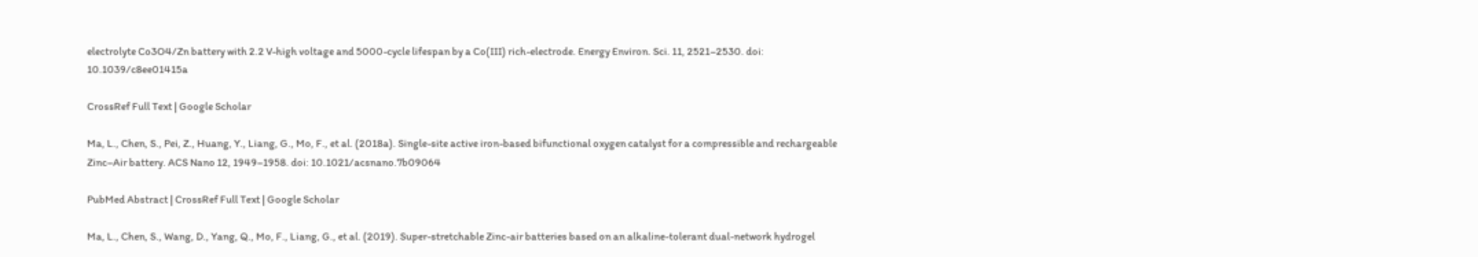electrolyte Co3O4/Zn battery with 2.2 V-high voltage and 5000-cycle lifespan by a Co(III) rich-electrode. Energy Environ. Sci. 11, 2521–2530. doi: 10.1039/c8ee01415a

CrossRef Full Text | Google Scholar

Ma, L., Chen, S., Pei, Z., Huang, Y., Liang, G., Mo, F., et al. (2018a). Single-site active iron-based bifunctional oxygen catalyst for a compressible and rechargeable Zinc–Air battery. ACS Nano 12, 1949–1958. doi: 10.1021/acsnano.7b09064

PubMed Abstract | CrossRef Full Text | Google Scholar

Ma, L., Chen, S., Wang, D., Yang, Q., Mo, F., Liang, G., et al. (2019). Super-stretchable Zinc-air batteries based on an alkaline-tolerant dual-network hydrogel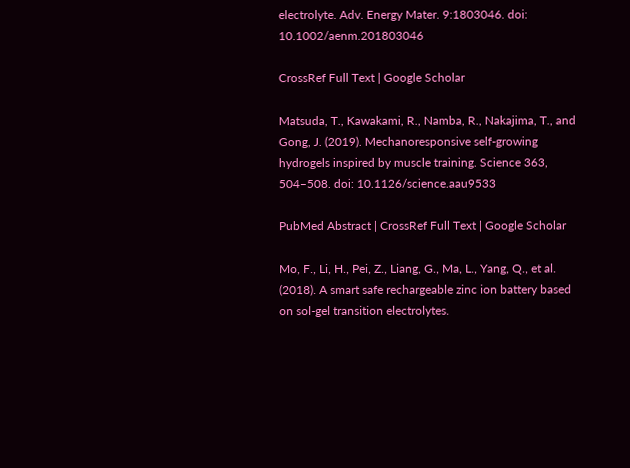electrolyte. Adv. Energy Mater. 9:1803046. doi: 10.1002/aenm.201803046

CrossRef Full Text | Google Scholar

Matsuda, T., Kawakami, R., Namba, R., Nakajima, T., and Gong, J. (2019). Mechanoresponsive self-growing hydrogels inspired by muscle training. Science 363, 504–508. doi: 10.1126/science.aau9533

PubMed Abstract | CrossRef Full Text | Google Scholar

Mo, F., Li, H., Pei, Z., Liang, G., Ma, L., Yang, Q., et al. (2018). A smart safe rechargeable zinc ion battery based on sol-gel transition electrolytes.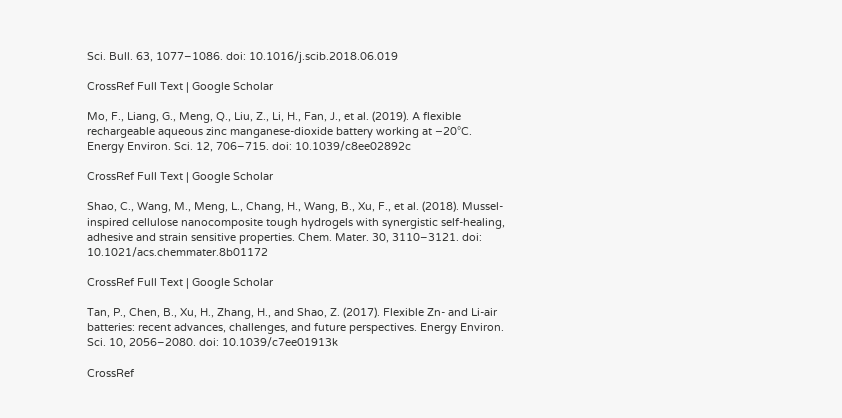Sci. Bull. 63, 1077–1086. doi: 10.1016/j.scib.2018.06.019

CrossRef Full Text | Google Scholar

Mo, F., Liang, G., Meng, Q., Liu, Z., Li, H., Fan, J., et al. (2019). A flexible rechargeable aqueous zinc manganese-dioxide battery working at −20°C. Energy Environ. Sci. 12, 706–715. doi: 10.1039/c8ee02892c

CrossRef Full Text | Google Scholar

Shao, C., Wang, M., Meng, L., Chang, H., Wang, B., Xu, F., et al. (2018). Mussel-inspired cellulose nanocomposite tough hydrogels with synergistic self-healing, adhesive and strain sensitive properties. Chem. Mater. 30, 3110–3121. doi: 10.1021/acs.chemmater.8b01172

CrossRef Full Text | Google Scholar

Tan, P., Chen, B., Xu, H., Zhang, H., and Shao, Z. (2017). Flexible Zn- and Li-air batteries: recent advances, challenges, and future perspectives. Energy Environ. Sci. 10, 2056–2080. doi: 10.1039/c7ee01913k

CrossRef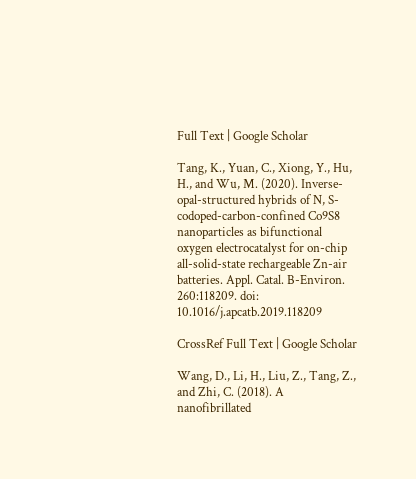Full Text | Google Scholar

Tang, K., Yuan, C., Xiong, Y., Hu, H., and Wu, M. (2020). Inverse-opal-structured hybrids of N, S-codoped-carbon-confined Co9S8 nanoparticles as bifunctional oxygen electrocatalyst for on-chip all-solid-state rechargeable Zn-air batteries. Appl. Catal. B-Environ. 260:118209. doi: 10.1016/j.apcatb.2019.118209

CrossRef Full Text | Google Scholar

Wang, D., Li, H., Liu, Z., Tang, Z., and Zhi, C. (2018). A nanofibrillated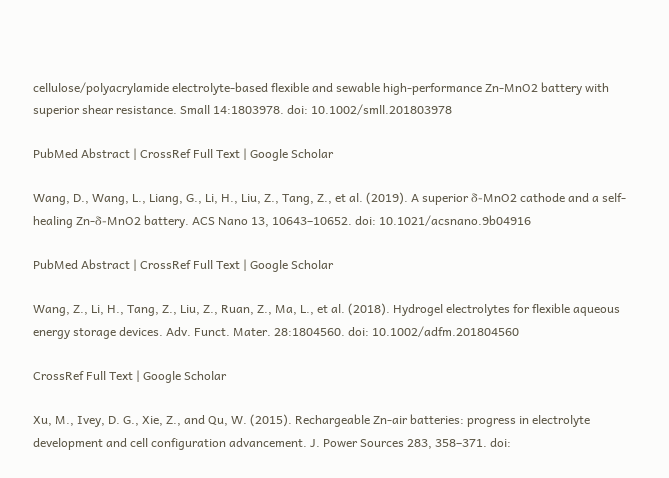cellulose/polyacrylamide electrolyte-based flexible and sewable high-performance Zn-MnO2 battery with superior shear resistance. Small 14:1803978. doi: 10.1002/smll.201803978

PubMed Abstract | CrossRef Full Text | Google Scholar

Wang, D., Wang, L., Liang, G., Li, H., Liu, Z., Tang, Z., et al. (2019). A superior δ-MnO2 cathode and a self-healing Zn-δ-MnO2 battery. ACS Nano 13, 10643–10652. doi: 10.1021/acsnano.9b04916

PubMed Abstract | CrossRef Full Text | Google Scholar

Wang, Z., Li, H., Tang, Z., Liu, Z., Ruan, Z., Ma, L., et al. (2018). Hydrogel electrolytes for flexible aqueous energy storage devices. Adv. Funct. Mater. 28:1804560. doi: 10.1002/adfm.201804560

CrossRef Full Text | Google Scholar

Xu, M., Ivey, D. G., Xie, Z., and Qu, W. (2015). Rechargeable Zn-air batteries: progress in electrolyte development and cell configuration advancement. J. Power Sources 283, 358–371. doi: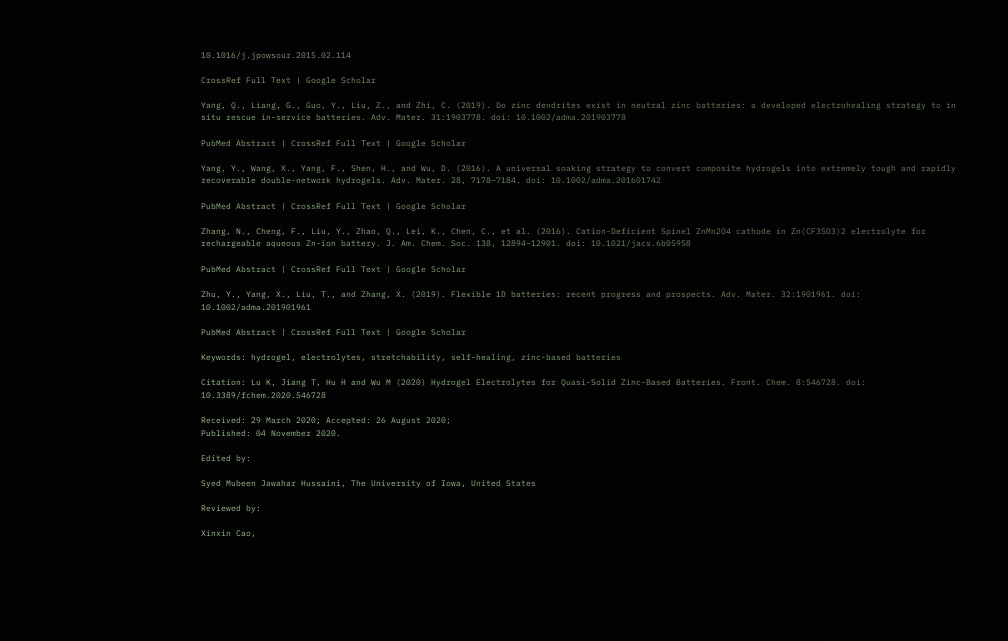10.1016/j.jpowsour.2015.02.114

CrossRef Full Text | Google Scholar

Yang, Q., Liang, G., Guo, Y., Liu, Z., and Zhi, C. (2019). Do zinc dendrites exist in neutral zinc batteries: a developed electrohealing strategy to in situ rescue in-service batteries. Adv. Mater. 31:1903778. doi: 10.1002/adma.201903778

PubMed Abstract | CrossRef Full Text | Google Scholar

Yang, Y., Wang, X., Yang, F., Shen, H., and Wu, D. (2016). A universal soaking strategy to convert composite hydrogels into extremely tough and rapidly recoverable double-network hydrogels. Adv. Mater. 28, 7178–7184. doi: 10.1002/adma.201601742

PubMed Abstract | CrossRef Full Text | Google Scholar

Zhang, N., Cheng, F., Liu, Y., Zhao, Q., Lei, K., Chen, C., et al. (2016). Cation-Deficient Spinel ZnMn2O4 cathode in Zn(CF3SO3)2 electrolyte for rechargeable aqueous Zn-ion battery. J. Am. Chem. Soc. 138, 12894–12901. doi: 10.1021/jacs.6b05958

PubMed Abstract | CrossRef Full Text | Google Scholar

Zhu, Y., Yang, X., Liu, T., and Zhang, X. (2019). Flexible 1D batteries: recent progress and prospects. Adv. Mater. 32:1901961. doi: 10.1002/adma.201901961

PubMed Abstract | CrossRef Full Text | Google Scholar

Keywords: hydrogel, electrolytes, stretchability, self-healing, zinc-based batteries

Citation: Lu K, Jiang T, Hu H and Wu M (2020) Hydrogel Electrolytes for Quasi-Solid Zinc-Based Batteries. Front. Chem. 8:546728. doi: 10.3389/fchem.2020.546728

Received: 29 March 2020; Accepted: 26 August 2020;
Published: 04 November 2020.

Edited by:

Syed Mubeen Jawahar Hussaini, The University of Iowa, United States

Reviewed by:

Xinxin Cao,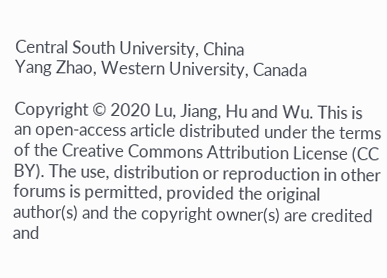Central South University, China
Yang Zhao, Western University, Canada

Copyright © 2020 Lu, Jiang, Hu and Wu. This is an open-access article distributed under the terms of the Creative Commons Attribution License (CC BY). The use, distribution or reproduction in other forums is permitted, provided the original author(s) and the copyright owner(s) are credited and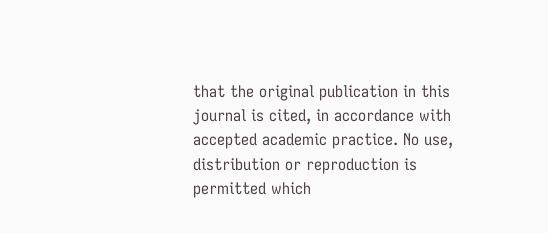that the original publication in this journal is cited, in accordance with accepted academic practice. No use, distribution or reproduction is permitted which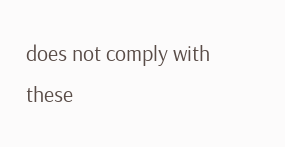does not comply with these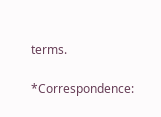terms.

*Correspondence: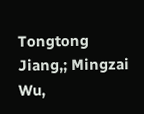Tongtong Jiang,; Mingzai Wu,